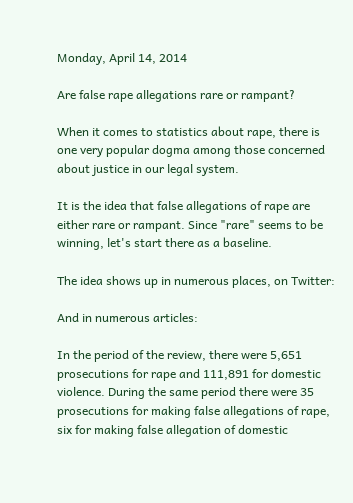Monday, April 14, 2014

Are false rape allegations rare or rampant?

When it comes to statistics about rape, there is one very popular dogma among those concerned about justice in our legal system.

It is the idea that false allegations of rape are either rare or rampant. Since "rare" seems to be winning, let's start there as a baseline.

The idea shows up in numerous places, on Twitter:

And in numerous articles:

In the period of the review, there were 5,651 prosecutions for rape and 111,891 for domestic violence. During the same period there were 35 prosecutions for making false allegations of rape, six for making false allegation of domestic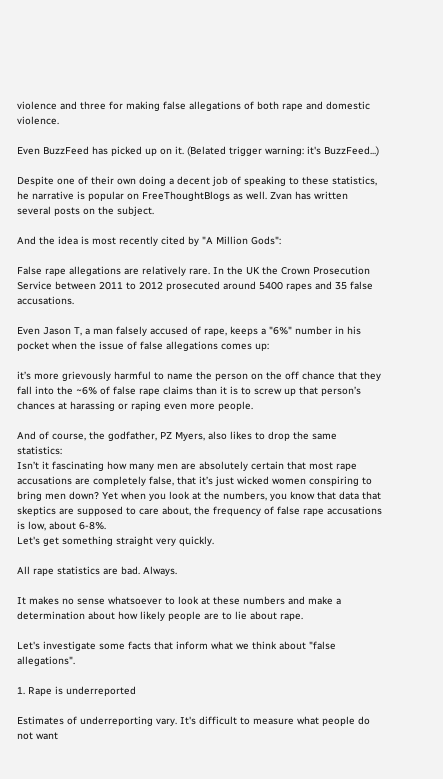violence and three for making false allegations of both rape and domestic violence.

Even BuzzFeed has picked up on it. (Belated trigger warning: it's BuzzFeed...)

Despite one of their own doing a decent job of speaking to these statistics, he narrative is popular on FreeThoughtBlogs as well. Zvan has written several posts on the subject.

And the idea is most recently cited by "A Million Gods":

False rape allegations are relatively rare. In the UK the Crown Prosecution Service between 2011 to 2012 prosecuted around 5400 rapes and 35 false accusations.

Even Jason T, a man falsely accused of rape, keeps a "6%" number in his pocket when the issue of false allegations comes up:

it’s more grievously harmful to name the person on the off chance that they fall into the ~6% of false rape claims than it is to screw up that person’s chances at harassing or raping even more people.

And of course, the godfather, PZ Myers, also likes to drop the same statistics:
Isn’t it fascinating how many men are absolutely certain that most rape accusations are completely false, that it’s just wicked women conspiring to bring men down? Yet when you look at the numbers, you know that data that skeptics are supposed to care about, the frequency of false rape accusations is low, about 6-8%.
Let's get something straight very quickly.

All rape statistics are bad. Always.

It makes no sense whatsoever to look at these numbers and make a determination about how likely people are to lie about rape.

Let's investigate some facts that inform what we think about "false allegations".

1. Rape is underreported

Estimates of underreporting vary. It's difficult to measure what people do not want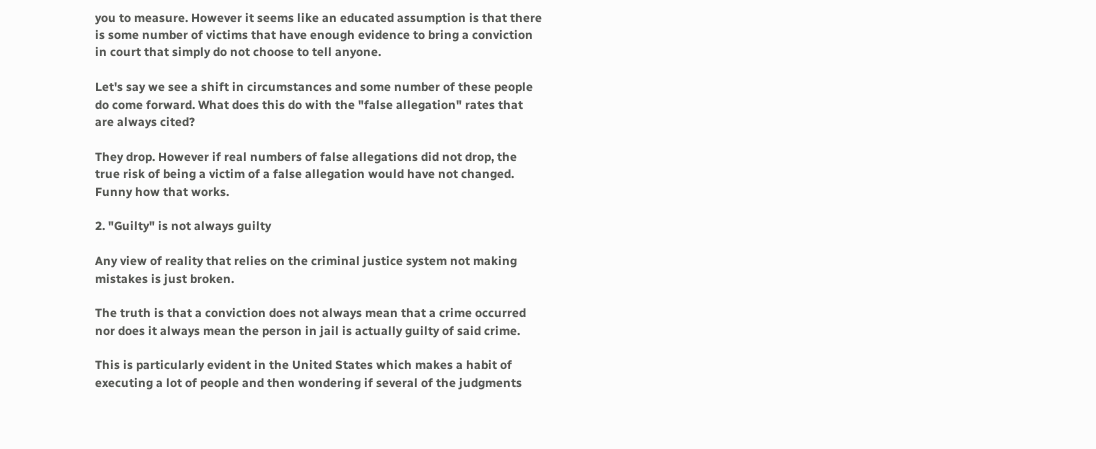you to measure. However it seems like an educated assumption is that there is some number of victims that have enough evidence to bring a conviction in court that simply do not choose to tell anyone.

Let's say we see a shift in circumstances and some number of these people do come forward. What does this do with the "false allegation" rates that are always cited?

They drop. However if real numbers of false allegations did not drop, the true risk of being a victim of a false allegation would have not changed. Funny how that works.

2. "Guilty" is not always guilty

Any view of reality that relies on the criminal justice system not making mistakes is just broken.

The truth is that a conviction does not always mean that a crime occurred nor does it always mean the person in jail is actually guilty of said crime.

This is particularly evident in the United States which makes a habit of executing a lot of people and then wondering if several of the judgments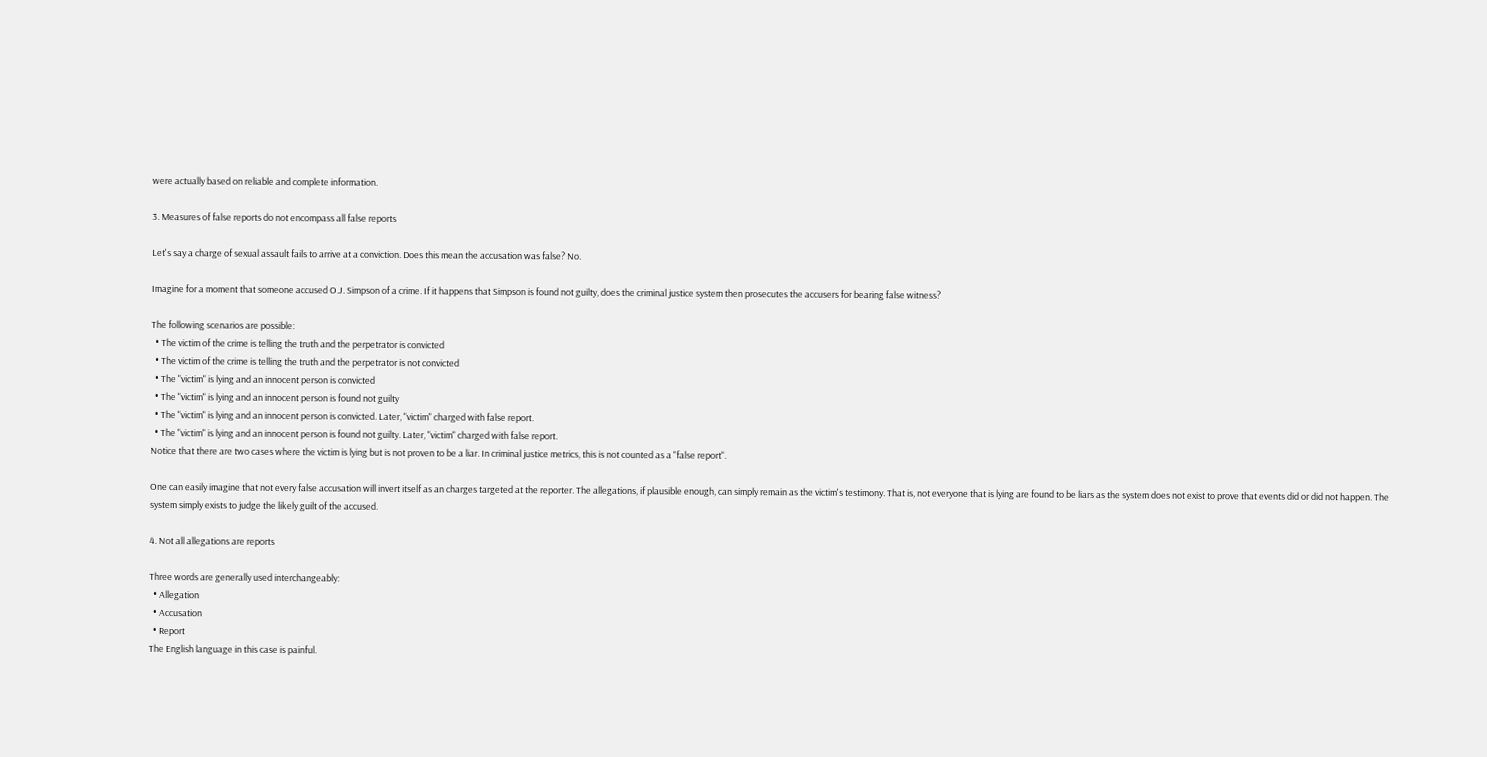were actually based on reliable and complete information.

3. Measures of false reports do not encompass all false reports

Let's say a charge of sexual assault fails to arrive at a conviction. Does this mean the accusation was false? No.

Imagine for a moment that someone accused O.J. Simpson of a crime. If it happens that Simpson is found not guilty, does the criminal justice system then prosecutes the accusers for bearing false witness?

The following scenarios are possible:
  • The victim of the crime is telling the truth and the perpetrator is convicted
  • The victim of the crime is telling the truth and the perpetrator is not convicted
  • The "victim" is lying and an innocent person is convicted
  • The "victim" is lying and an innocent person is found not guilty
  • The "victim" is lying and an innocent person is convicted. Later, "victim" charged with false report.
  • The "victim" is lying and an innocent person is found not guilty. Later, "victim" charged with false report.
Notice that there are two cases where the victim is lying but is not proven to be a liar. In criminal justice metrics, this is not counted as a "false report".

One can easily imagine that not every false accusation will invert itself as an charges targeted at the reporter. The allegations, if plausible enough, can simply remain as the victim's testimony. That is, not everyone that is lying are found to be liars as the system does not exist to prove that events did or did not happen. The system simply exists to judge the likely guilt of the accused.

4. Not all allegations are reports

Three words are generally used interchangeably:
  • Allegation
  • Accusation
  • Report
The English language in this case is painful.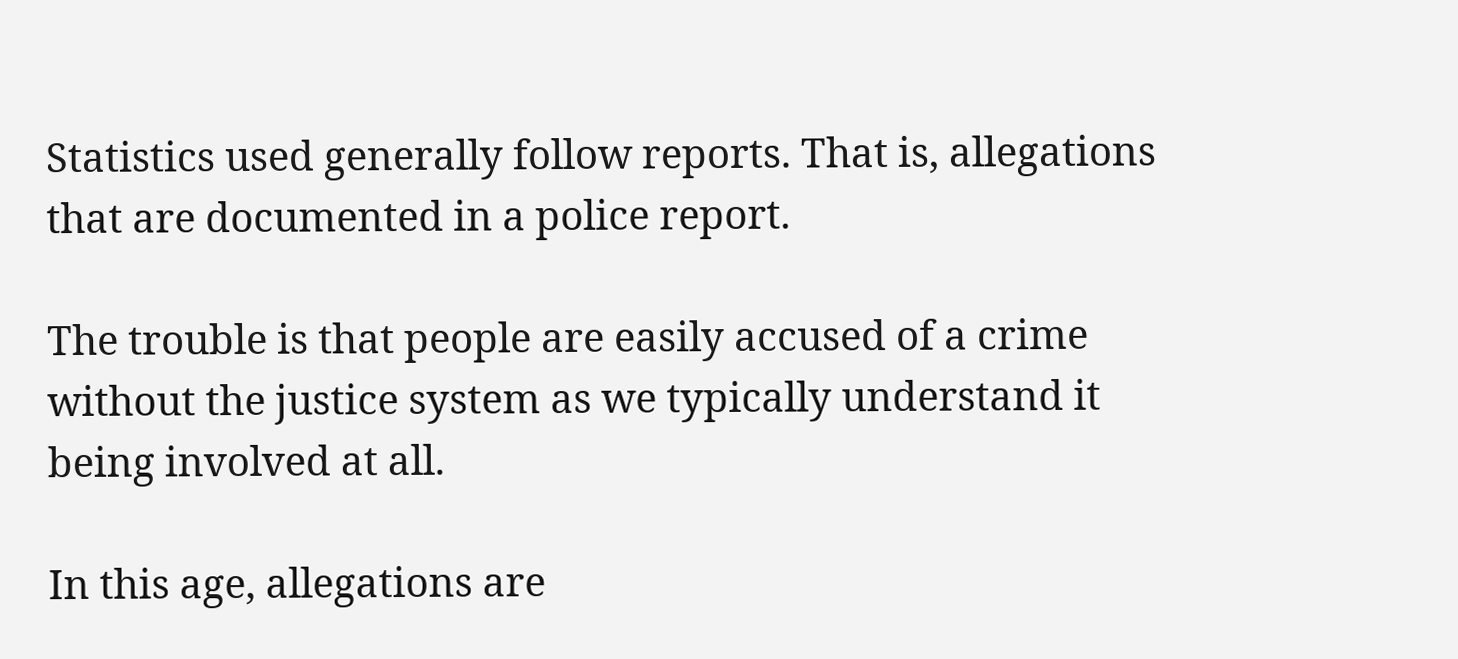Statistics used generally follow reports. That is, allegations that are documented in a police report.

The trouble is that people are easily accused of a crime without the justice system as we typically understand it being involved at all.

In this age, allegations are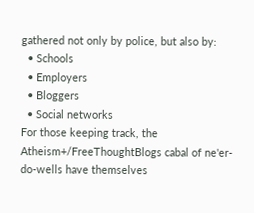gathered not only by police, but also by:
  • Schools
  • Employers
  • Bloggers
  • Social networks
For those keeping track, the Atheism+/FreeThoughtBlogs cabal of ne'er-do-wells have themselves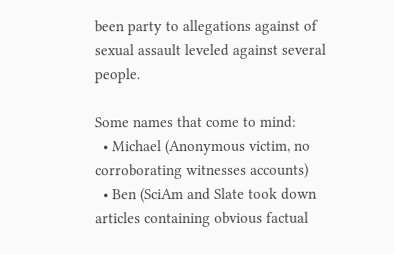been party to allegations against of sexual assault leveled against several people.

Some names that come to mind:
  • Michael (Anonymous victim, no corroborating witnesses accounts)
  • Ben (SciAm and Slate took down articles containing obvious factual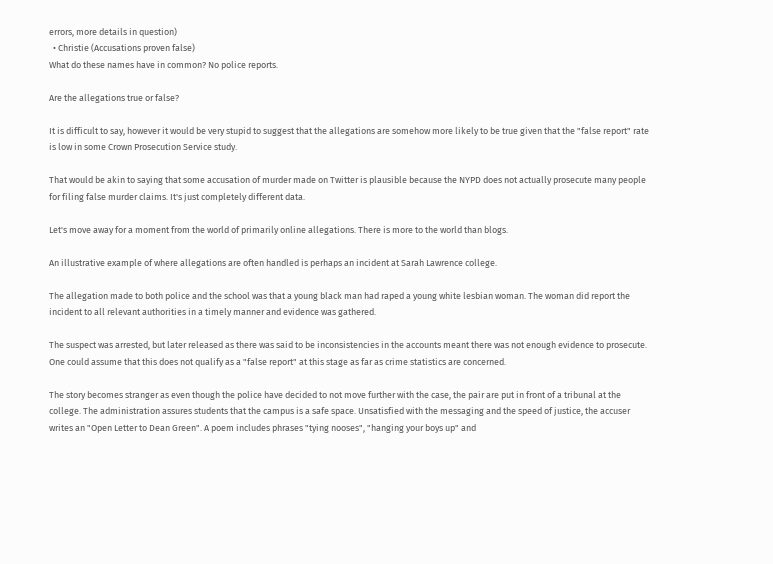errors, more details in question)
  • Christie (Accusations proven false)
What do these names have in common? No police reports.

Are the allegations true or false?

It is difficult to say, however it would be very stupid to suggest that the allegations are somehow more likely to be true given that the "false report" rate is low in some Crown Prosecution Service study.

That would be akin to saying that some accusation of murder made on Twitter is plausible because the NYPD does not actually prosecute many people for filing false murder claims. It's just completely different data.

Let's move away for a moment from the world of primarily online allegations. There is more to the world than blogs.

An illustrative example of where allegations are often handled is perhaps an incident at Sarah Lawrence college.

The allegation made to both police and the school was that a young black man had raped a young white lesbian woman. The woman did report the incident to all relevant authorities in a timely manner and evidence was gathered.

The suspect was arrested, but later released as there was said to be inconsistencies in the accounts meant there was not enough evidence to prosecute. One could assume that this does not qualify as a "false report" at this stage as far as crime statistics are concerned.

The story becomes stranger as even though the police have decided to not move further with the case, the pair are put in front of a tribunal at the college. The administration assures students that the campus is a safe space. Unsatisfied with the messaging and the speed of justice, the accuser writes an "Open Letter to Dean Green". A poem includes phrases "tying nooses", "hanging your boys up" and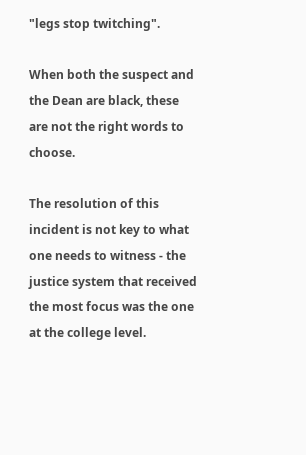"legs stop twitching".

When both the suspect and the Dean are black, these are not the right words to choose.

The resolution of this incident is not key to what one needs to witness - the justice system that received the most focus was the one at the college level.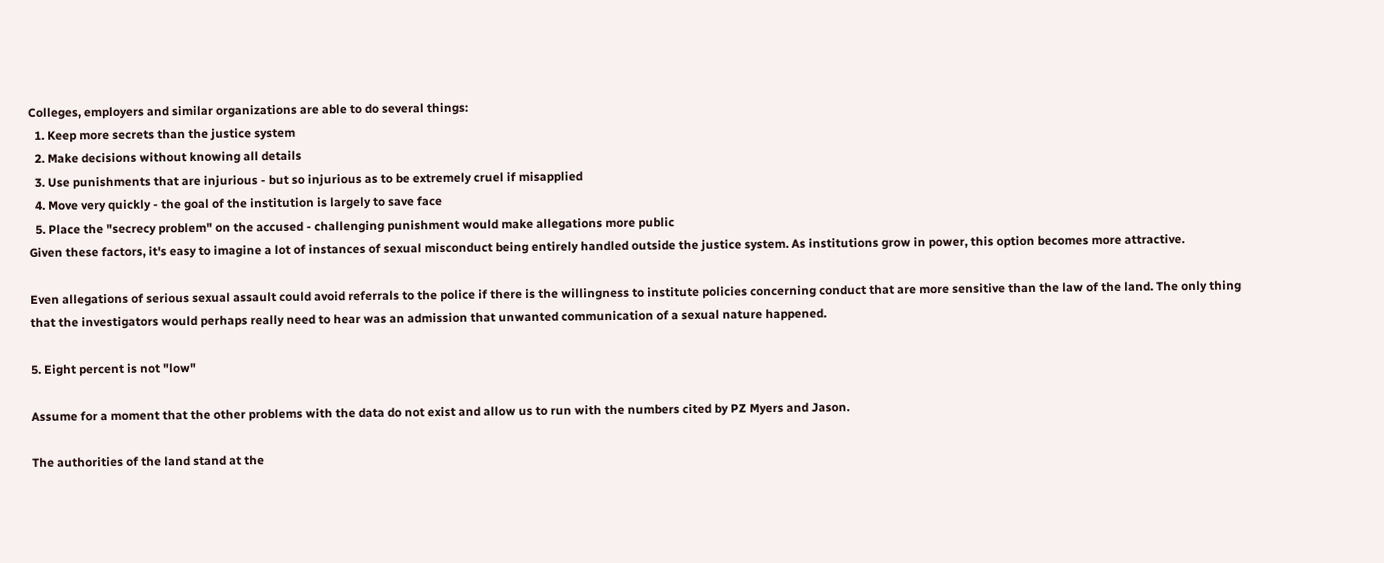Colleges, employers and similar organizations are able to do several things:
  1. Keep more secrets than the justice system
  2. Make decisions without knowing all details
  3. Use punishments that are injurious - but so injurious as to be extremely cruel if misapplied
  4. Move very quickly - the goal of the institution is largely to save face
  5. Place the "secrecy problem" on the accused - challenging punishment would make allegations more public
Given these factors, it's easy to imagine a lot of instances of sexual misconduct being entirely handled outside the justice system. As institutions grow in power, this option becomes more attractive.

Even allegations of serious sexual assault could avoid referrals to the police if there is the willingness to institute policies concerning conduct that are more sensitive than the law of the land. The only thing that the investigators would perhaps really need to hear was an admission that unwanted communication of a sexual nature happened.

5. Eight percent is not "low"

Assume for a moment that the other problems with the data do not exist and allow us to run with the numbers cited by PZ Myers and Jason.

The authorities of the land stand at the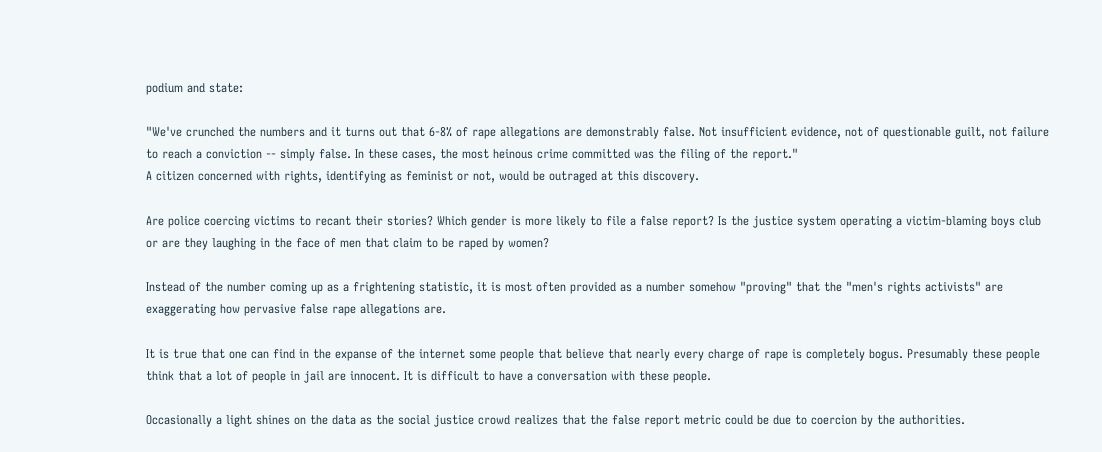podium and state:

"We've crunched the numbers and it turns out that 6-8% of rape allegations are demonstrably false. Not insufficient evidence, not of questionable guilt, not failure to reach a conviction -- simply false. In these cases, the most heinous crime committed was the filing of the report."
A citizen concerned with rights, identifying as feminist or not, would be outraged at this discovery.

Are police coercing victims to recant their stories? Which gender is more likely to file a false report? Is the justice system operating a victim-blaming boys club or are they laughing in the face of men that claim to be raped by women?

Instead of the number coming up as a frightening statistic, it is most often provided as a number somehow "proving" that the "men's rights activists" are exaggerating how pervasive false rape allegations are.

It is true that one can find in the expanse of the internet some people that believe that nearly every charge of rape is completely bogus. Presumably these people think that a lot of people in jail are innocent. It is difficult to have a conversation with these people.

Occasionally a light shines on the data as the social justice crowd realizes that the false report metric could be due to coercion by the authorities.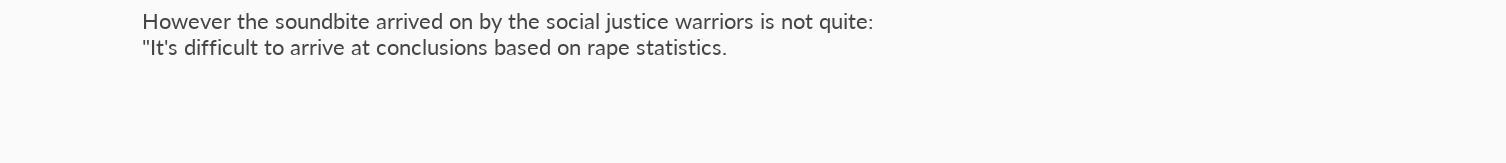However the soundbite arrived on by the social justice warriors is not quite:
"It's difficult to arrive at conclusions based on rape statistics.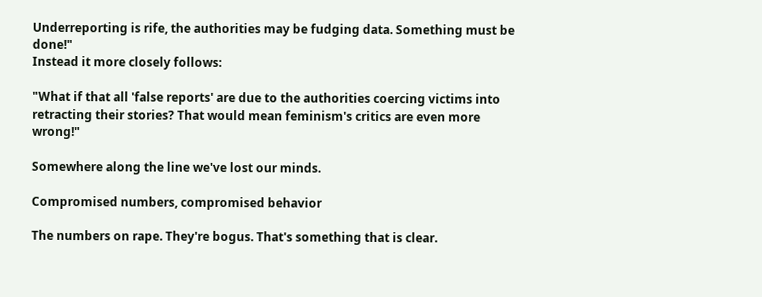Underreporting is rife, the authorities may be fudging data. Something must be done!"
Instead it more closely follows:

"What if that all 'false reports' are due to the authorities coercing victims into retracting their stories? That would mean feminism's critics are even more wrong!"

Somewhere along the line we've lost our minds.

Compromised numbers, compromised behavior

The numbers on rape. They're bogus. That's something that is clear.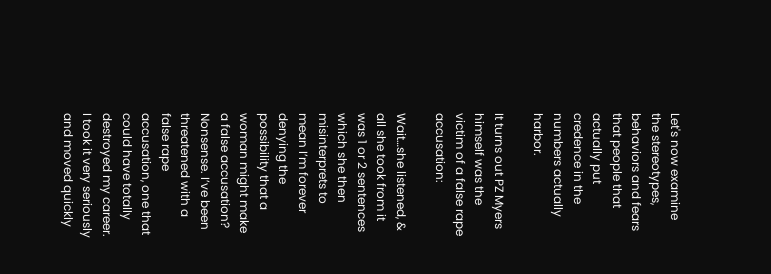Let's now examine the stereotypes, behaviors and fears that people that actually put credence in the numbers actually harbor.

It turns out PZ Myers himself was the victim of a false rape accusation:

Wait…she listened, & all she took from it was 1 or 2 sentences which she then misinterprets to mean I’m forever denying the possibility that a woman might make a false accusation? Nonsense. I’ve been threatened with a false rape accusation, one that could have totally destroyed my career.
I took it very seriously and moved quickly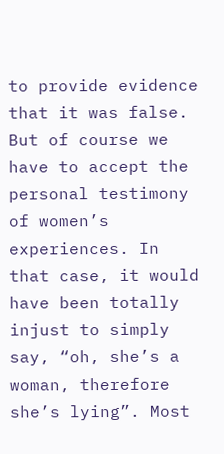to provide evidence that it was false.
But of course we have to accept the personal testimony of women’s experiences. In that case, it would have been totally injust to simply say, “oh, she’s a woman, therefore she’s lying”. Most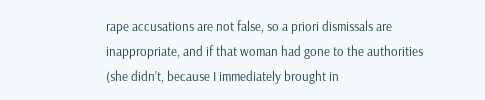rape accusations are not false, so a priori dismissals are inappropriate, and if that woman had gone to the authorities (she didn’t, because I immediately brought in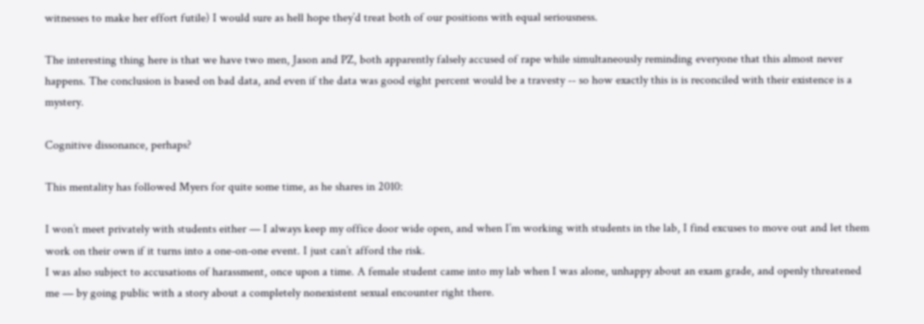witnesses to make her effort futile) I would sure as hell hope they’d treat both of our positions with equal seriousness.

The interesting thing here is that we have two men, Jason and PZ, both apparently falsely accused of rape while simultaneously reminding everyone that this almost never happens. The conclusion is based on bad data, and even if the data was good eight percent would be a travesty -- so how exactly this is is reconciled with their existence is a mystery.

Cognitive dissonance, perhaps?

This mentality has followed Myers for quite some time, as he shares in 2010:

I won’t meet privately with students either — I always keep my office door wide open, and when I’m working with students in the lab, I find excuses to move out and let them work on their own if it turns into a one-on-one event. I just can’t afford the risk.
I was also subject to accusations of harassment, once upon a time. A female student came into my lab when I was alone, unhappy about an exam grade, and openly threatened me — by going public with a story about a completely nonexistent sexual encounter right there.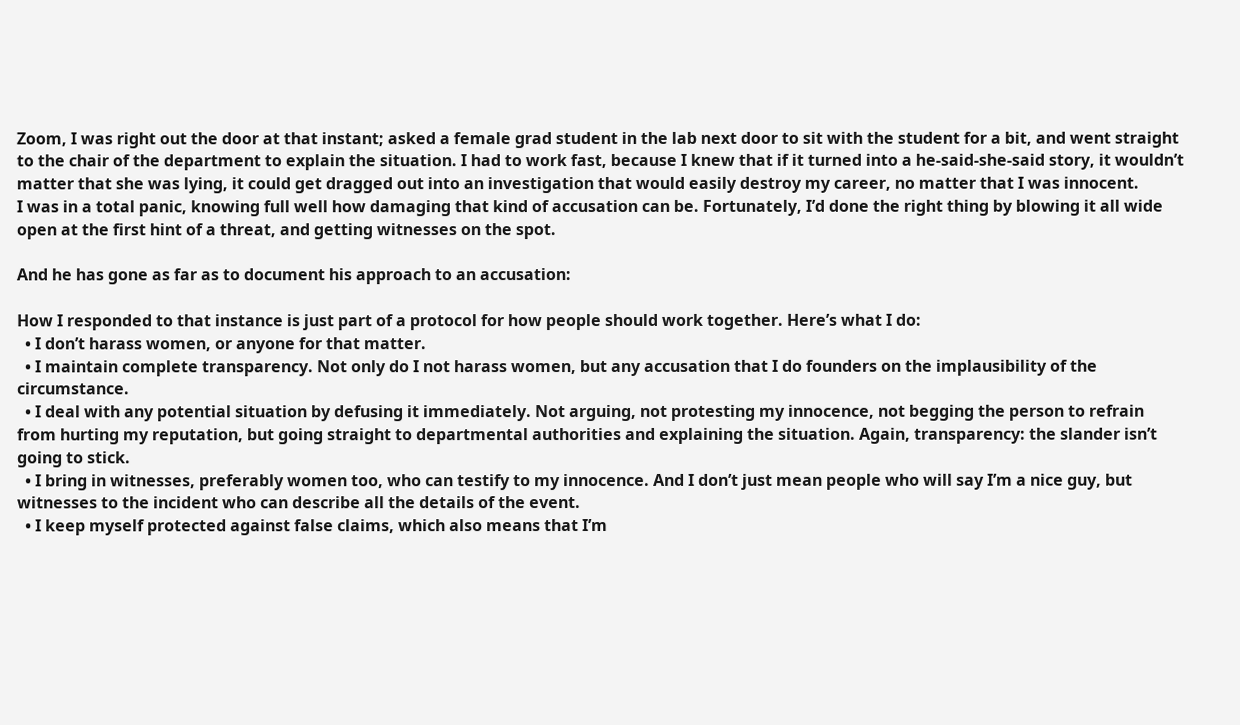Zoom, I was right out the door at that instant; asked a female grad student in the lab next door to sit with the student for a bit, and went straight to the chair of the department to explain the situation. I had to work fast, because I knew that if it turned into a he-said-she-said story, it wouldn’t matter that she was lying, it could get dragged out into an investigation that would easily destroy my career, no matter that I was innocent.
I was in a total panic, knowing full well how damaging that kind of accusation can be. Fortunately, I’d done the right thing by blowing it all wide open at the first hint of a threat, and getting witnesses on the spot.

And he has gone as far as to document his approach to an accusation:

How I responded to that instance is just part of a protocol for how people should work together. Here’s what I do:
  • I don’t harass women, or anyone for that matter.
  • I maintain complete transparency. Not only do I not harass women, but any accusation that I do founders on the implausibility of the circumstance.
  • I deal with any potential situation by defusing it immediately. Not arguing, not protesting my innocence, not begging the person to refrain from hurting my reputation, but going straight to departmental authorities and explaining the situation. Again, transparency: the slander isn’t going to stick.
  • I bring in witnesses, preferably women too, who can testify to my innocence. And I don’t just mean people who will say I’m a nice guy, but witnesses to the incident who can describe all the details of the event.
  • I keep myself protected against false claims, which also means that I’m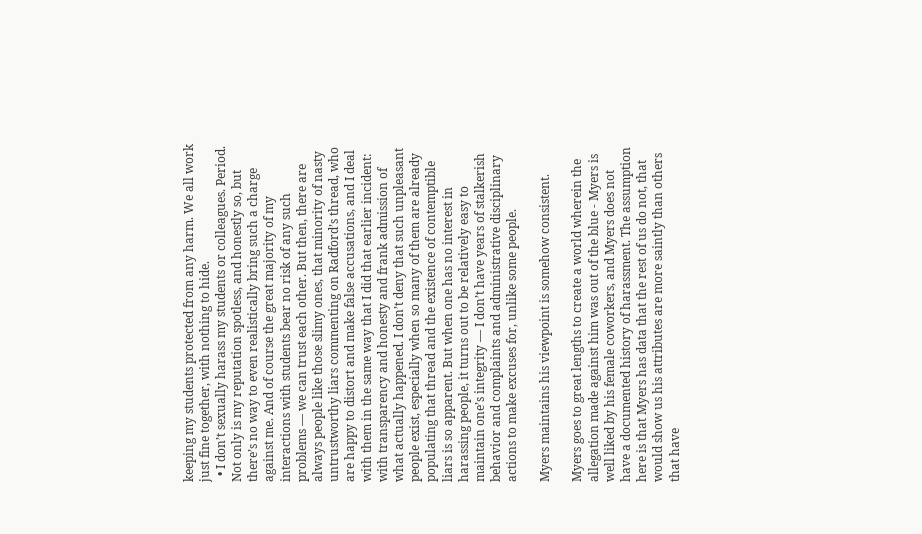keeping my students protected from any harm. We all work just fine together, with nothing to hide.
  • I don’t sexually harass my students or colleagues. Period.
Not only is my reputation spotless, and honestly so, but there’s no way to even realistically bring such a charge against me. And of course the great majority of my interactions with students bear no risk of any such problems — we can trust each other. But then, there are always people like those slimy ones, that minority of nasty untrustworthy liars commenting on Radford’s thread, who are happy to distort and make false accusations, and I deal with them in the same way that I did that earlier incident: with transparency and honesty and frank admission of what actually happened. I don’t deny that such unpleasant people exist, especially when so many of them are already populating that thread and the existence of contemptible liars is so apparent. But when one has no interest in harassing people, it turns out to be relatively easy to maintain one’s integrity — I don’t have years of stalkerish behavior and complaints and administrative disciplinary actions to make excuses for, unlike some people.

Myers maintains his viewpoint is somehow consistent.

Myers goes to great lengths to create a world wherein the allegation made against him was out of the blue - Myers is well liked by his female coworkers, and Myers does not have a documented history of harassment. The assumption here is that Myers has data that the rest of us do not, that would show us his attributes are more saintly than others that have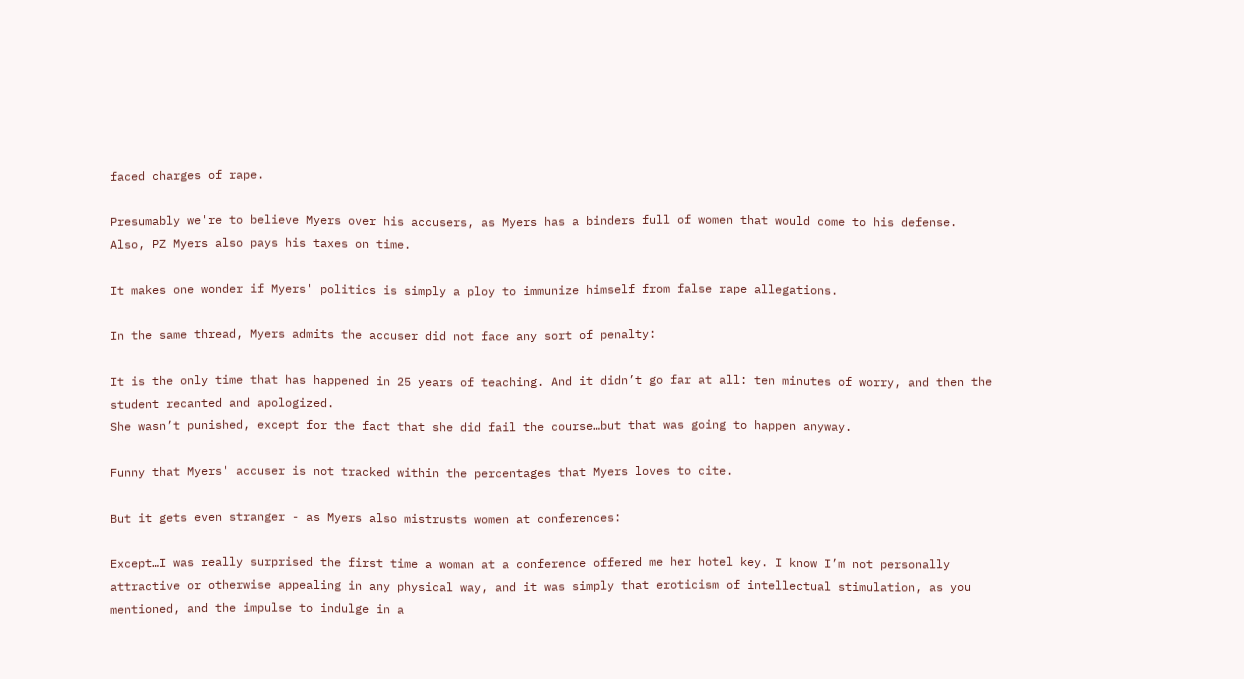faced charges of rape.

Presumably we're to believe Myers over his accusers, as Myers has a binders full of women that would come to his defense. Also, PZ Myers also pays his taxes on time.

It makes one wonder if Myers' politics is simply a ploy to immunize himself from false rape allegations.

In the same thread, Myers admits the accuser did not face any sort of penalty:

It is the only time that has happened in 25 years of teaching. And it didn’t go far at all: ten minutes of worry, and then the student recanted and apologized.
She wasn’t punished, except for the fact that she did fail the course…but that was going to happen anyway.

Funny that Myers' accuser is not tracked within the percentages that Myers loves to cite.

But it gets even stranger - as Myers also mistrusts women at conferences:

Except…I was really surprised the first time a woman at a conference offered me her hotel key. I know I’m not personally attractive or otherwise appealing in any physical way, and it was simply that eroticism of intellectual stimulation, as you mentioned, and the impulse to indulge in a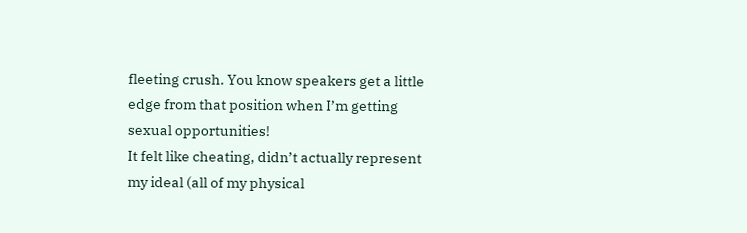fleeting crush. You know speakers get a little edge from that position when I’m getting sexual opportunities!
It felt like cheating, didn’t actually represent my ideal (all of my physical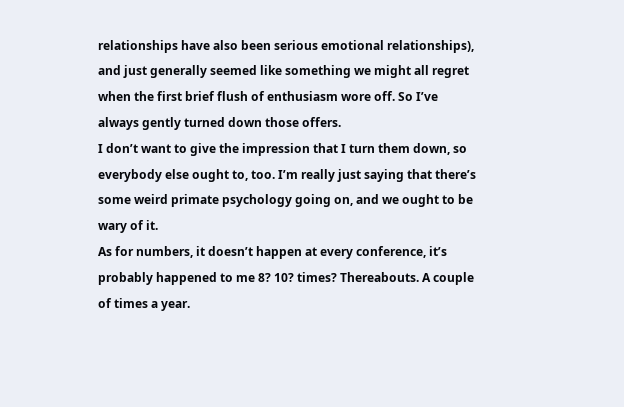relationships have also been serious emotional relationships), and just generally seemed like something we might all regret when the first brief flush of enthusiasm wore off. So I’ve always gently turned down those offers.
I don’t want to give the impression that I turn them down, so everybody else ought to, too. I’m really just saying that there’s some weird primate psychology going on, and we ought to be wary of it.
As for numbers, it doesn’t happen at every conference, it’s probably happened to me 8? 10? times? Thereabouts. A couple of times a year.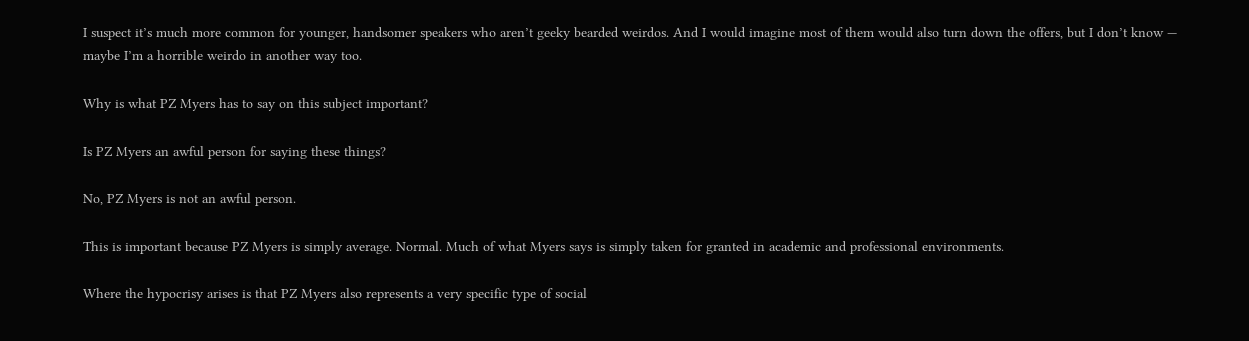I suspect it’s much more common for younger, handsomer speakers who aren’t geeky bearded weirdos. And I would imagine most of them would also turn down the offers, but I don’t know — maybe I’m a horrible weirdo in another way too.

Why is what PZ Myers has to say on this subject important?

Is PZ Myers an awful person for saying these things?

No, PZ Myers is not an awful person.

This is important because PZ Myers is simply average. Normal. Much of what Myers says is simply taken for granted in academic and professional environments.

Where the hypocrisy arises is that PZ Myers also represents a very specific type of social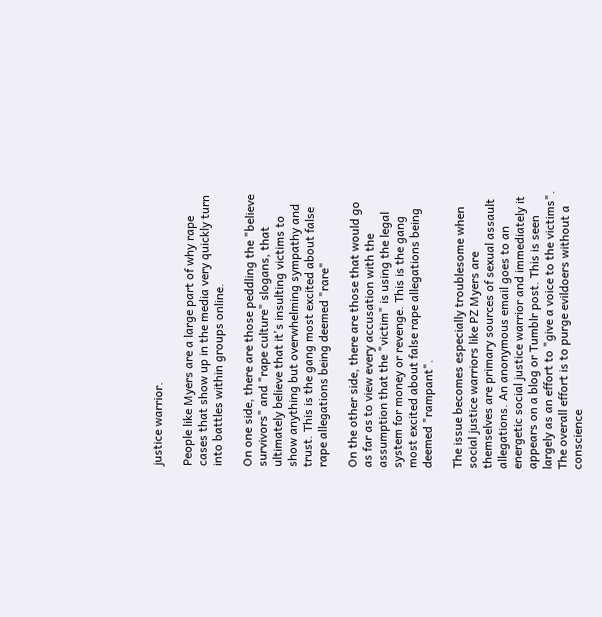justice warrior.

People like Myers are a large part of why rape cases that show up in the media very quickly turn into battles within groups online.

On one side, there are those peddling the "believe survivors" and "rape culture" slogans, that ultimately believe that it's insulting victims to show anything but overwhelming sympathy and trust. This is the gang most excited about false rape allegations being deemed "rare"

On the other side, there are those that would go as far as to view every accusation with the assumption that the "victim" is using the legal system for money or revenge. This is the gang most excited about false rape allegations being deemed "rampant".

The issue becomes especially troublesome when social justice warriors like PZ Myers are themselves are primary sources of sexual assault allegations. An anonymous email goes to an energetic social justice warrior and immediately it appears on a blog or Tumblr post. This is seen largely as an effort to "give a voice to the victims". The overall effort is to purge evildoers without a conscience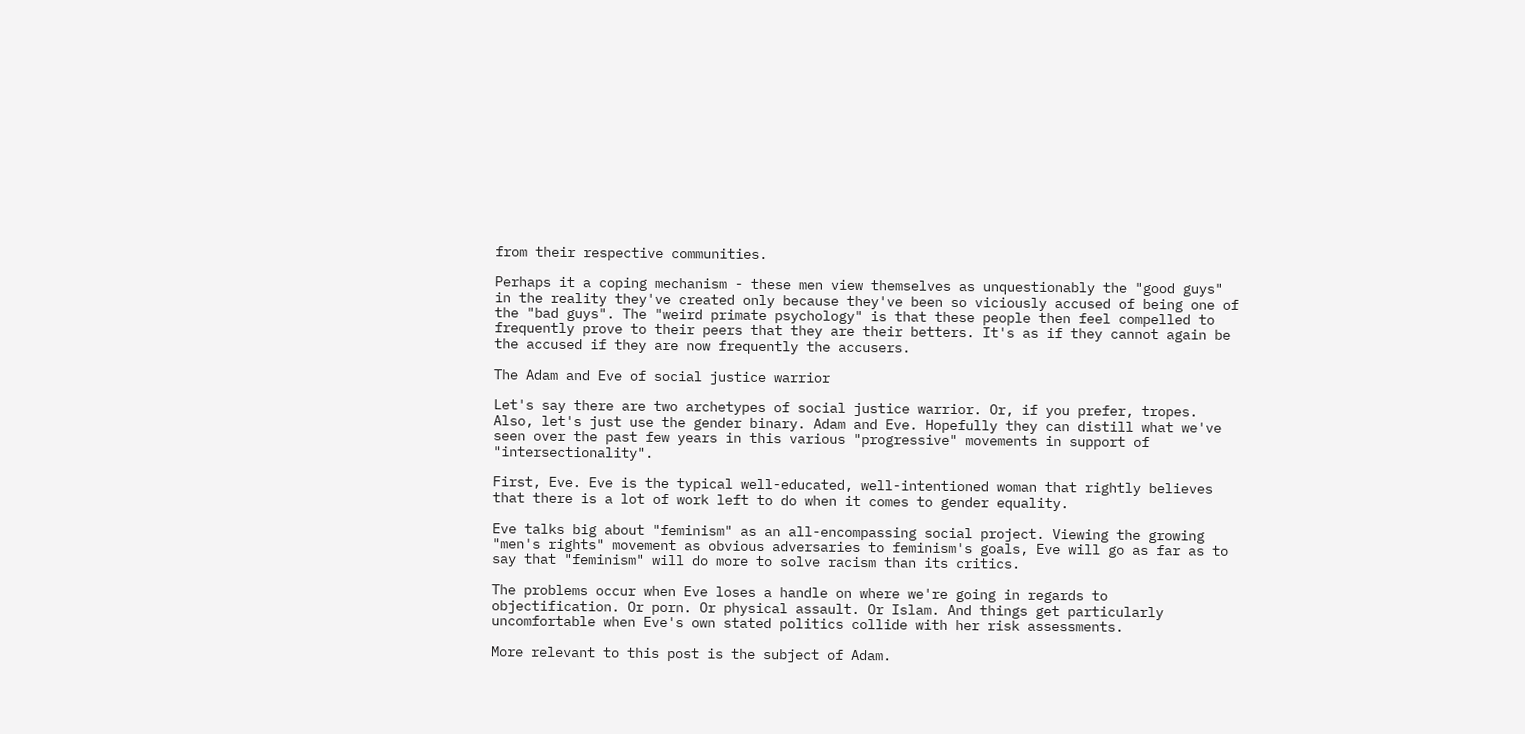from their respective communities.

Perhaps it a coping mechanism - these men view themselves as unquestionably the "good guys" in the reality they've created only because they've been so viciously accused of being one of the "bad guys". The "weird primate psychology" is that these people then feel compelled to frequently prove to their peers that they are their betters. It's as if they cannot again be the accused if they are now frequently the accusers.

The Adam and Eve of social justice warrior

Let's say there are two archetypes of social justice warrior. Or, if you prefer, tropes. Also, let's just use the gender binary. Adam and Eve. Hopefully they can distill what we've seen over the past few years in this various "progressive" movements in support of "intersectionality".

First, Eve. Eve is the typical well-educated, well-intentioned woman that rightly believes that there is a lot of work left to do when it comes to gender equality.

Eve talks big about "feminism" as an all-encompassing social project. Viewing the growing "men's rights" movement as obvious adversaries to feminism's goals, Eve will go as far as to say that "feminism" will do more to solve racism than its critics.

The problems occur when Eve loses a handle on where we're going in regards to objectification. Or porn. Or physical assault. Or Islam. And things get particularly uncomfortable when Eve's own stated politics collide with her risk assessments.

More relevant to this post is the subject of Adam.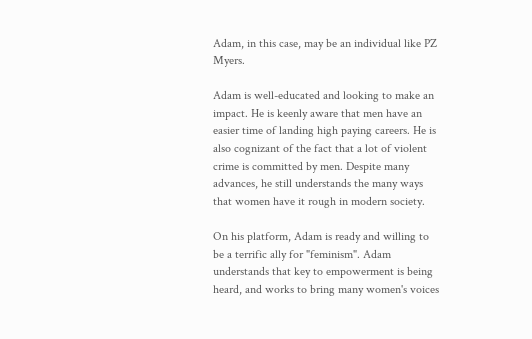Adam, in this case, may be an individual like PZ Myers.

Adam is well-educated and looking to make an impact. He is keenly aware that men have an easier time of landing high paying careers. He is also cognizant of the fact that a lot of violent crime is committed by men. Despite many advances, he still understands the many ways that women have it rough in modern society.

On his platform, Adam is ready and willing to be a terrific ally for "feminism". Adam understands that key to empowerment is being heard, and works to bring many women's voices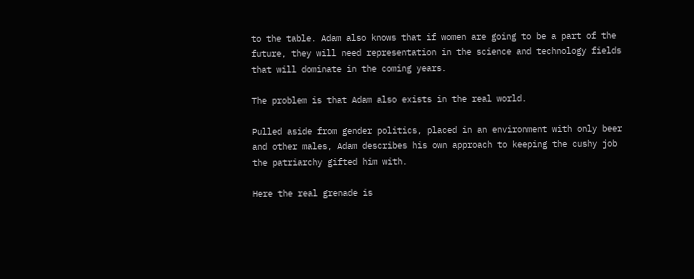to the table. Adam also knows that if women are going to be a part of the future, they will need representation in the science and technology fields that will dominate in the coming years.

The problem is that Adam also exists in the real world.

Pulled aside from gender politics, placed in an environment with only beer and other males, Adam describes his own approach to keeping the cushy job the patriarchy gifted him with.

Here the real grenade is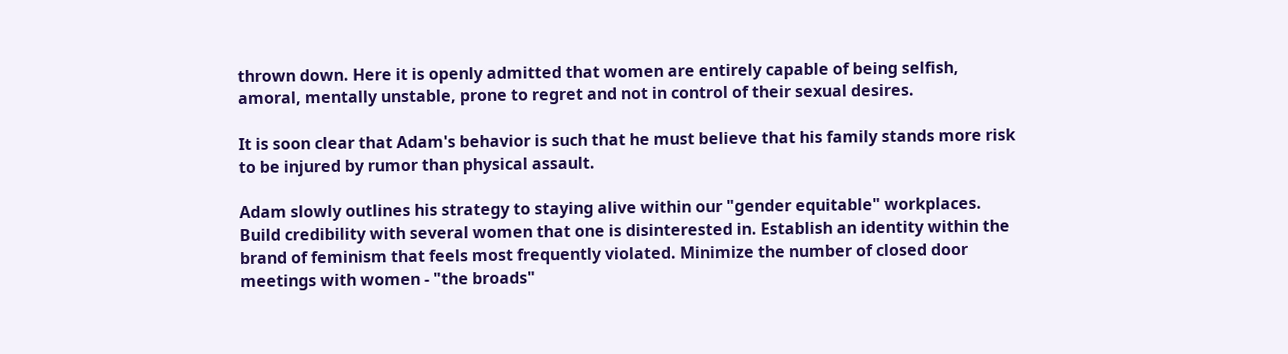thrown down. Here it is openly admitted that women are entirely capable of being selfish, amoral, mentally unstable, prone to regret and not in control of their sexual desires.

It is soon clear that Adam's behavior is such that he must believe that his family stands more risk to be injured by rumor than physical assault.

Adam slowly outlines his strategy to staying alive within our "gender equitable" workplaces. Build credibility with several women that one is disinterested in. Establish an identity within the brand of feminism that feels most frequently violated. Minimize the number of closed door meetings with women - "the broads"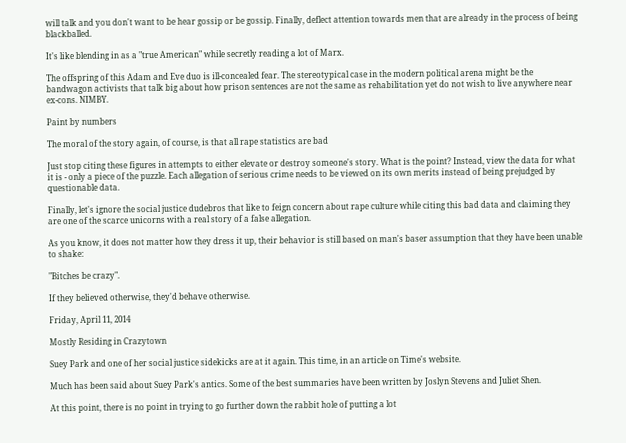will talk and you don't want to be hear gossip or be gossip. Finally, deflect attention towards men that are already in the process of being blackballed.

It's like blending in as a "true American" while secretly reading a lot of Marx.

The offspring of this Adam and Eve duo is ill-concealed fear. The stereotypical case in the modern political arena might be the bandwagon activists that talk big about how prison sentences are not the same as rehabilitation yet do not wish to live anywhere near ex-cons. NIMBY.

Paint by numbers

The moral of the story again, of course, is that all rape statistics are bad

Just stop citing these figures in attempts to either elevate or destroy someone's story. What is the point? Instead, view the data for what it is - only a piece of the puzzle. Each allegation of serious crime needs to be viewed on its own merits instead of being prejudged by questionable data.

Finally, let's ignore the social justice dudebros that like to feign concern about rape culture while citing this bad data and claiming they are one of the scarce unicorns with a real story of a false allegation.

As you know, it does not matter how they dress it up, their behavior is still based on man's baser assumption that they have been unable to shake:

"Bitches be crazy".

If they believed otherwise, they'd behave otherwise.

Friday, April 11, 2014

Mostly Residing in Crazytown

Suey Park and one of her social justice sidekicks are at it again. This time, in an article on Time's website.

Much has been said about Suey Park's antics. Some of the best summaries have been written by Joslyn Stevens and Juliet Shen.

At this point, there is no point in trying to go further down the rabbit hole of putting a lot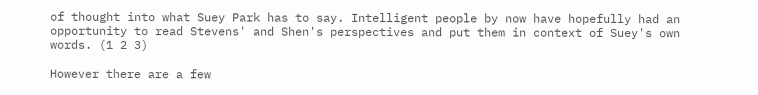of thought into what Suey Park has to say. Intelligent people by now have hopefully had an opportunity to read Stevens' and Shen's perspectives and put them in context of Suey's own words. (1 2 3)

However there are a few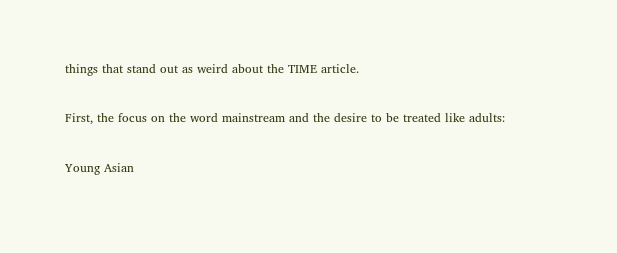things that stand out as weird about the TIME article.

First, the focus on the word mainstream and the desire to be treated like adults:

Young Asian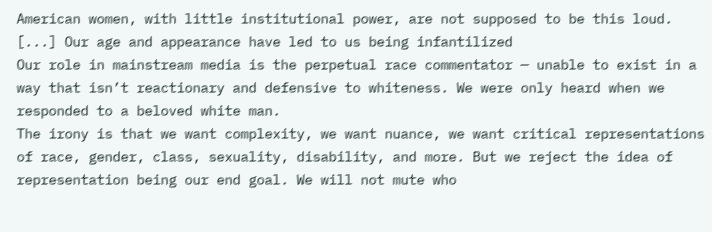American women, with little institutional power, are not supposed to be this loud.  [...] Our age and appearance have led to us being infantilized
Our role in mainstream media is the perpetual race commentator — unable to exist in a way that isn’t reactionary and defensive to whiteness. We were only heard when we responded to a beloved white man.
The irony is that we want complexity, we want nuance, we want critical representations of race, gender, class, sexuality, disability, and more. But we reject the idea of representation being our end goal. We will not mute who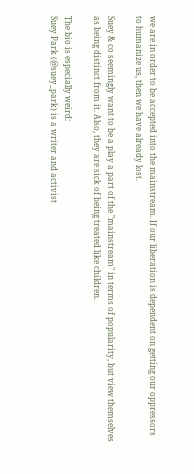we are in order to be accepted into the mainstream. If our liberation is dependent on getting our oppressors to humanize us, then we have already lost.

Suey & co seemingly want to be a play a part of the "mainstream" in terms of popularity, but view themselves as being distinct from it. Also, they are sick of being treated like children.

The bio is especially weird:
Suey Park (@suey_park) is a writer and activist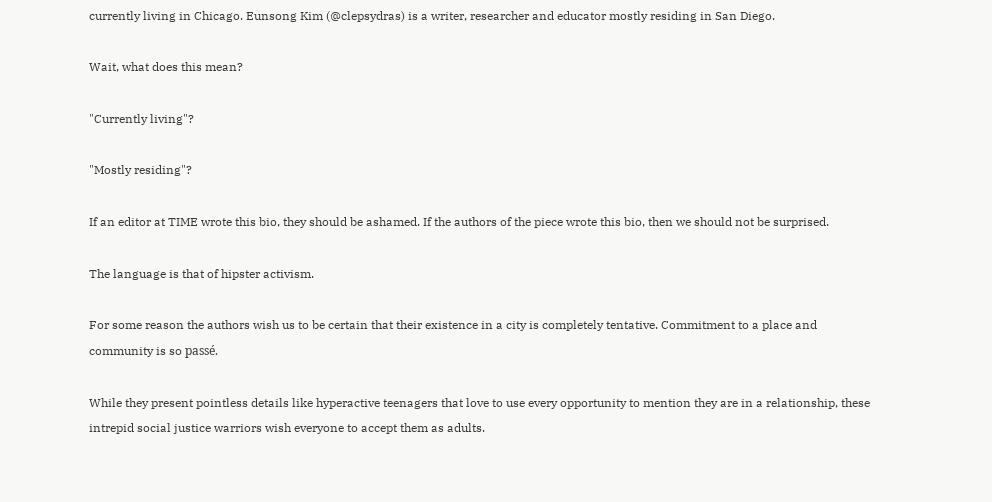currently living in Chicago. Eunsong Kim (@clepsydras) is a writer, researcher and educator mostly residing in San Diego.

Wait, what does this mean?

"Currently living"?

"Mostly residing"?

If an editor at TIME wrote this bio, they should be ashamed. If the authors of the piece wrote this bio, then we should not be surprised.

The language is that of hipster activism.

For some reason the authors wish us to be certain that their existence in a city is completely tentative. Commitment to a place and community is so passé.

While they present pointless details like hyperactive teenagers that love to use every opportunity to mention they are in a relationship, these intrepid social justice warriors wish everyone to accept them as adults.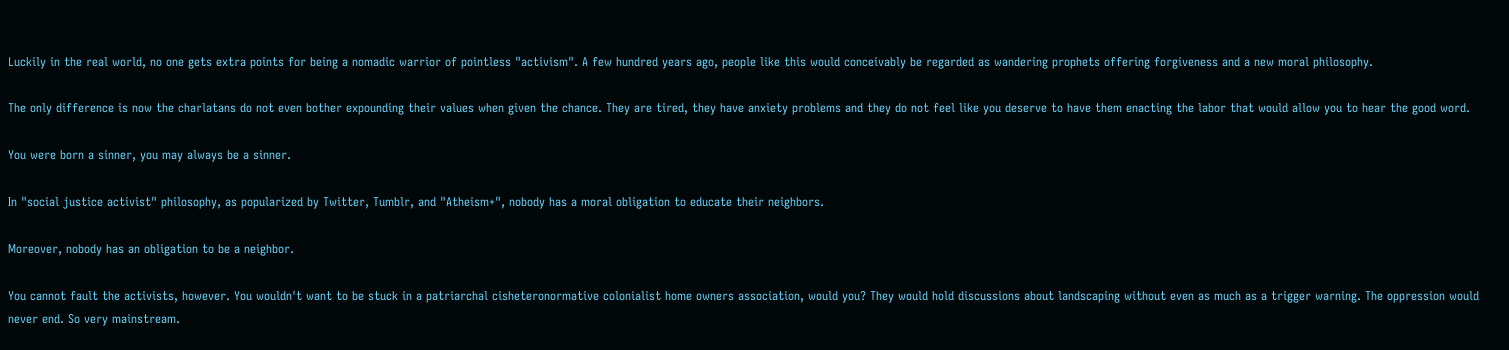Luckily in the real world, no one gets extra points for being a nomadic warrior of pointless "activism". A few hundred years ago, people like this would conceivably be regarded as wandering prophets offering forgiveness and a new moral philosophy.

The only difference is now the charlatans do not even bother expounding their values when given the chance. They are tired, they have anxiety problems and they do not feel like you deserve to have them enacting the labor that would allow you to hear the good word.

You were born a sinner, you may always be a sinner.

In "social justice activist" philosophy, as popularized by Twitter, Tumblr, and "Atheism+", nobody has a moral obligation to educate their neighbors.

Moreover, nobody has an obligation to be a neighbor.

You cannot fault the activists, however. You wouldn't want to be stuck in a patriarchal cisheteronormative colonialist home owners association, would you? They would hold discussions about landscaping without even as much as a trigger warning. The oppression would never end. So very mainstream.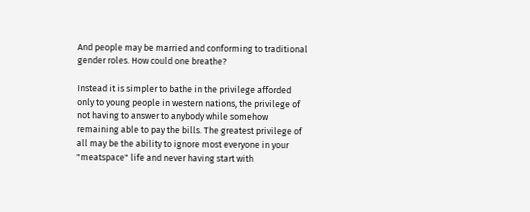And people may be married and conforming to traditional gender roles. How could one breathe?

Instead it is simpler to bathe in the privilege afforded only to young people in western nations, the privilege of not having to answer to anybody while somehow remaining able to pay the bills. The greatest privilege of all may be the ability to ignore most everyone in your "meatspace" life and never having start with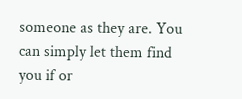someone as they are. You can simply let them find you if or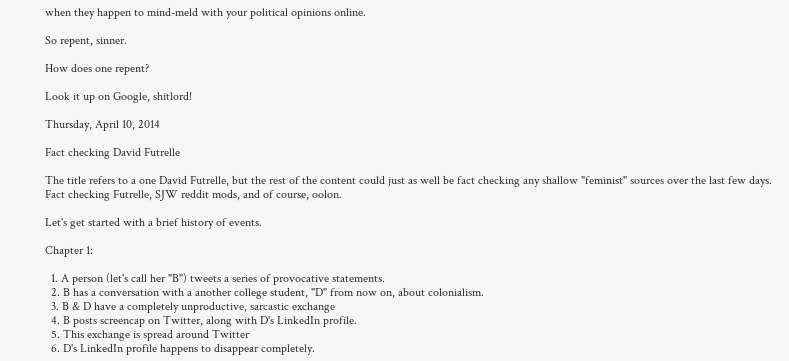when they happen to mind-meld with your political opinions online.

So repent, sinner.

How does one repent?

Look it up on Google, shitlord!

Thursday, April 10, 2014

Fact checking David Futrelle

The title refers to a one David Futrelle, but the rest of the content could just as well be fact checking any shallow "feminist" sources over the last few days. Fact checking Futrelle, SJW reddit mods, and of course, oolon.

Let's get started with a brief history of events.

Chapter 1:

  1. A person (let's call her "B") tweets a series of provocative statements.
  2. B has a conversation with a another college student, "D" from now on, about colonialism.
  3. B & D have a completely unproductive, sarcastic exchange
  4. B posts screencap on Twitter, along with D's LinkedIn profile.
  5. This exchange is spread around Twitter
  6. D's LinkedIn profile happens to disappear completely.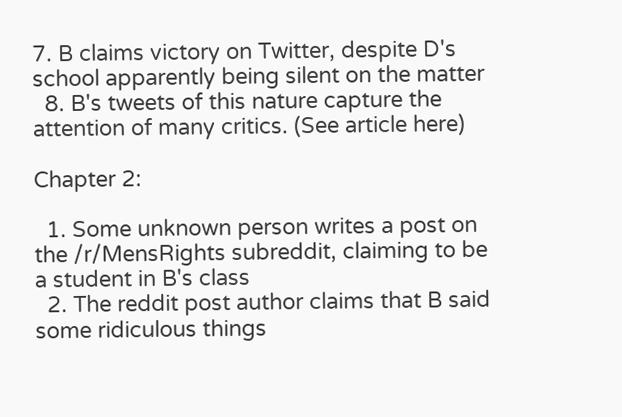7. B claims victory on Twitter, despite D's school apparently being silent on the matter
  8. B's tweets of this nature capture the attention of many critics. (See article here)

Chapter 2:

  1. Some unknown person writes a post on the /r/MensRights subreddit, claiming to be a student in B's class
  2. The reddit post author claims that B said some ridiculous things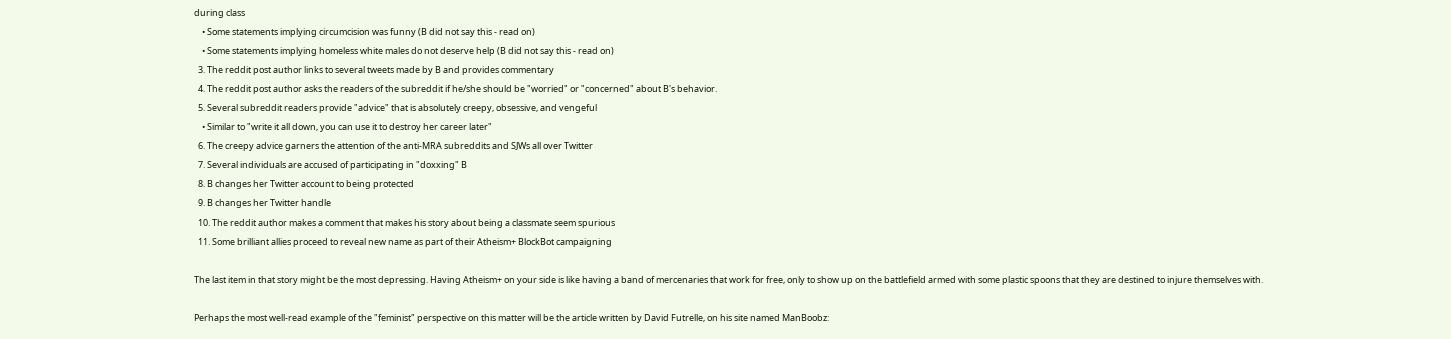during class
    • Some statements implying circumcision was funny (B did not say this - read on)
    • Some statements implying homeless white males do not deserve help (B did not say this - read on)
  3. The reddit post author links to several tweets made by B and provides commentary
  4. The reddit post author asks the readers of the subreddit if he/she should be "worried" or "concerned" about B's behavior.
  5. Several subreddit readers provide "advice" that is absolutely creepy, obsessive, and vengeful
    • Similar to "write it all down, you can use it to destroy her career later"
  6. The creepy advice garners the attention of the anti-MRA subreddits and SJWs all over Twitter
  7. Several individuals are accused of participating in "doxxing" B
  8. B changes her Twitter account to being protected
  9. B changes her Twitter handle
  10. The reddit author makes a comment that makes his story about being a classmate seem spurious
  11. Some brilliant allies proceed to reveal new name as part of their Atheism+ BlockBot campaigning

The last item in that story might be the most depressing. Having Atheism+ on your side is like having a band of mercenaries that work for free, only to show up on the battlefield armed with some plastic spoons that they are destined to injure themselves with.

Perhaps the most well-read example of the "feminist" perspective on this matter will be the article written by David Futrelle, on his site named ManBoobz: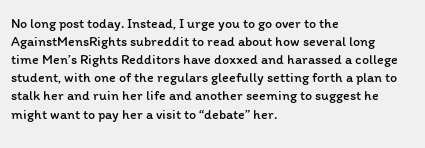No long post today. Instead, I urge you to go over to the AgainstMensRights subreddit to read about how several long time Men’s Rights Redditors have doxxed and harassed a college student, with one of the regulars gleefully setting forth a plan to stalk her and ruin her life and another seeming to suggest he might want to pay her a visit to “debate” her.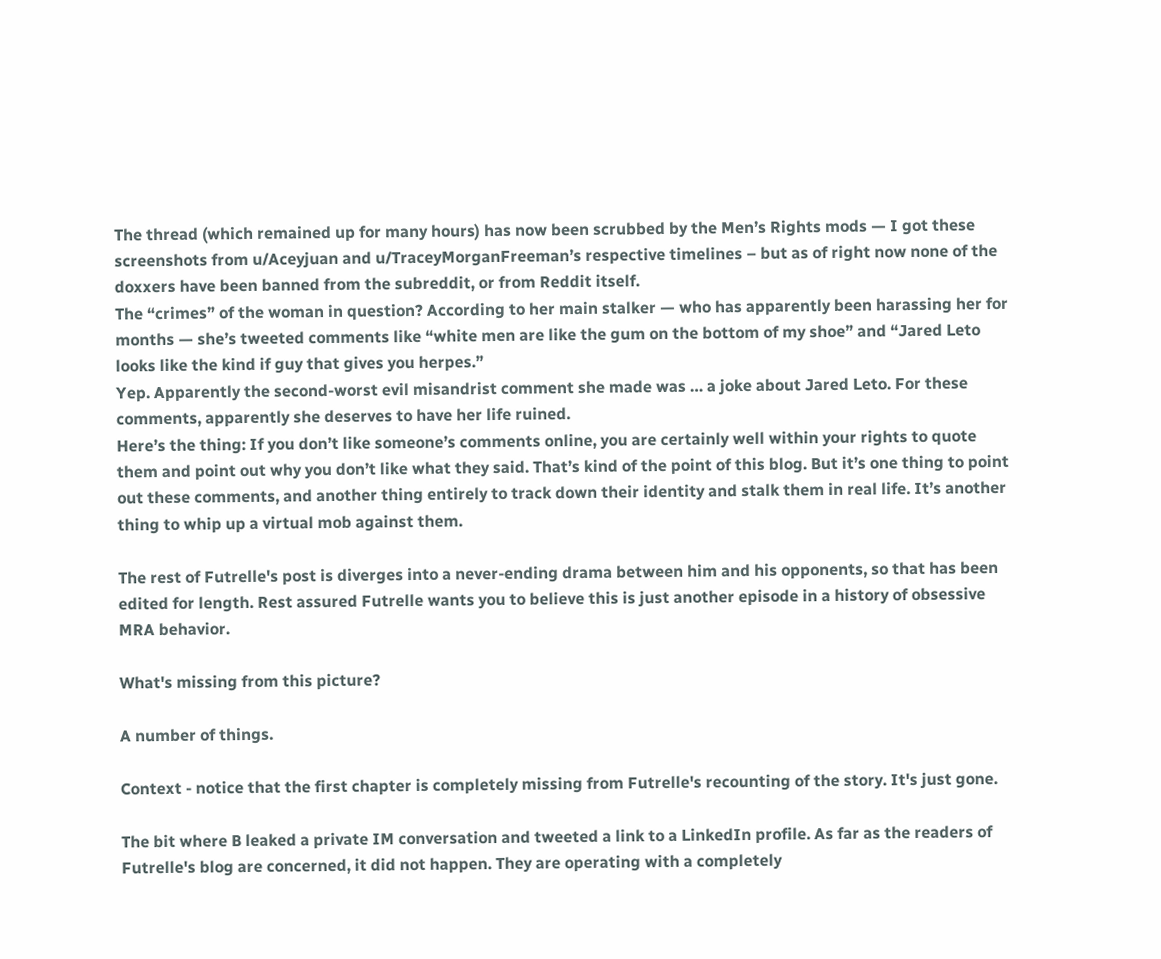The thread (which remained up for many hours) has now been scrubbed by the Men’s Rights mods — I got these screenshots from u/Aceyjuan and u/TraceyMorganFreeman’s respective timelines – but as of right now none of the doxxers have been banned from the subreddit, or from Reddit itself.
The “crimes” of the woman in question? According to her main stalker — who has apparently been harassing her for months — she’s tweeted comments like “white men are like the gum on the bottom of my shoe” and “Jared Leto looks like the kind if guy that gives you herpes.”
Yep. Apparently the second-worst evil misandrist comment she made was … a joke about Jared Leto. For these comments, apparently she deserves to have her life ruined.
Here’s the thing: If you don’t like someone’s comments online, you are certainly well within your rights to quote them and point out why you don’t like what they said. That’s kind of the point of this blog. But it’s one thing to point out these comments, and another thing entirely to track down their identity and stalk them in real life. It’s another thing to whip up a virtual mob against them.

The rest of Futrelle's post is diverges into a never-ending drama between him and his opponents, so that has been edited for length. Rest assured Futrelle wants you to believe this is just another episode in a history of obsessive MRA behavior.

What's missing from this picture?

A number of things.

Context - notice that the first chapter is completely missing from Futrelle's recounting of the story. It's just gone.

The bit where B leaked a private IM conversation and tweeted a link to a LinkedIn profile. As far as the readers of Futrelle's blog are concerned, it did not happen. They are operating with a completely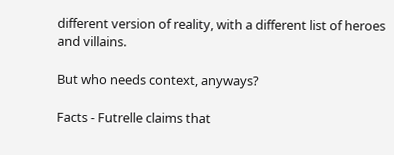different version of reality, with a different list of heroes and villains.

But who needs context, anyways?

Facts - Futrelle claims that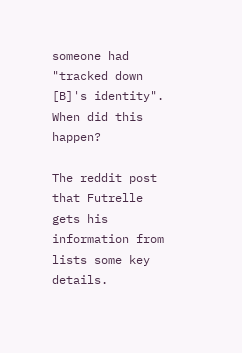someone had "tracked down [B]'s identity". When did this happen?

The reddit post that Futrelle gets his information from lists some key details.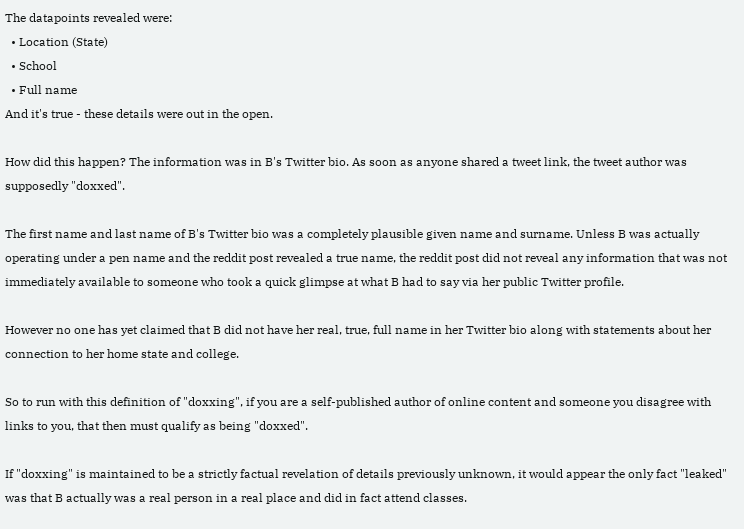The datapoints revealed were:
  • Location (State)
  • School
  • Full name
And it's true - these details were out in the open.

How did this happen? The information was in B's Twitter bio. As soon as anyone shared a tweet link, the tweet author was supposedly "doxxed".

The first name and last name of B's Twitter bio was a completely plausible given name and surname. Unless B was actually operating under a pen name and the reddit post revealed a true name, the reddit post did not reveal any information that was not immediately available to someone who took a quick glimpse at what B had to say via her public Twitter profile.

However no one has yet claimed that B did not have her real, true, full name in her Twitter bio along with statements about her connection to her home state and college.

So to run with this definition of "doxxing", if you are a self-published author of online content and someone you disagree with links to you, that then must qualify as being "doxxed".

If "doxxing" is maintained to be a strictly factual revelation of details previously unknown, it would appear the only fact "leaked" was that B actually was a real person in a real place and did in fact attend classes.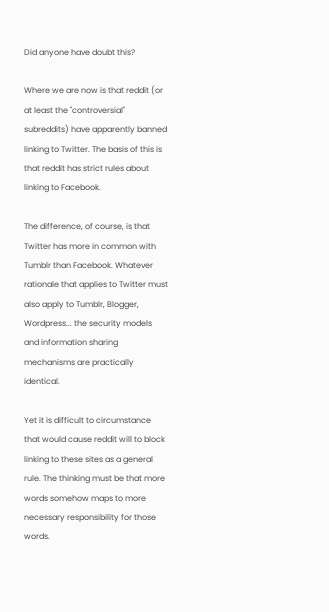Did anyone have doubt this?

Where we are now is that reddit (or at least the "controversial" subreddits) have apparently banned linking to Twitter. The basis of this is that reddit has strict rules about linking to Facebook.

The difference, of course, is that Twitter has more in common with Tumblr than Facebook. Whatever rationale that applies to Twitter must also apply to Tumblr, Blogger, Wordpress... the security models and information sharing mechanisms are practically identical.

Yet it is difficult to circumstance that would cause reddit will to block linking to these sites as a general rule. The thinking must be that more words somehow maps to more necessary responsibility for those words.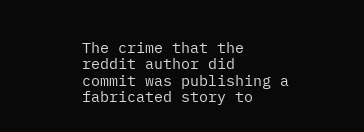The crime that the reddit author did commit was publishing a fabricated story to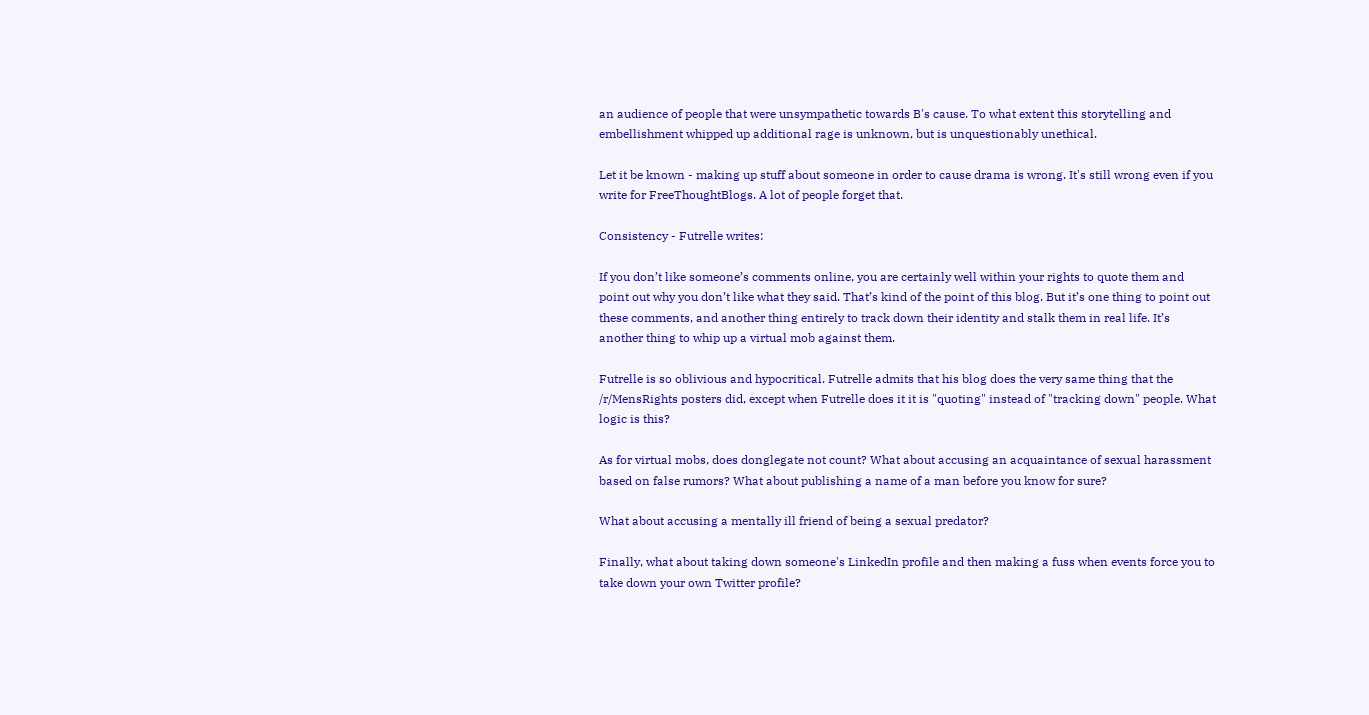an audience of people that were unsympathetic towards B's cause. To what extent this storytelling and embellishment whipped up additional rage is unknown, but is unquestionably unethical.

Let it be known - making up stuff about someone in order to cause drama is wrong. It's still wrong even if you write for FreeThoughtBlogs. A lot of people forget that.

Consistency - Futrelle writes:

If you don’t like someone’s comments online, you are certainly well within your rights to quote them and point out why you don’t like what they said. That’s kind of the point of this blog. But it’s one thing to point out these comments, and another thing entirely to track down their identity and stalk them in real life. It’s another thing to whip up a virtual mob against them.

Futrelle is so oblivious and hypocritical. Futrelle admits that his blog does the very same thing that the /r/MensRights posters did, except when Futrelle does it it is "quoting" instead of "tracking down" people. What logic is this?

As for virtual mobs, does donglegate not count? What about accusing an acquaintance of sexual harassment based on false rumors? What about publishing a name of a man before you know for sure?

What about accusing a mentally ill friend of being a sexual predator?

Finally, what about taking down someone's LinkedIn profile and then making a fuss when events force you to take down your own Twitter profile?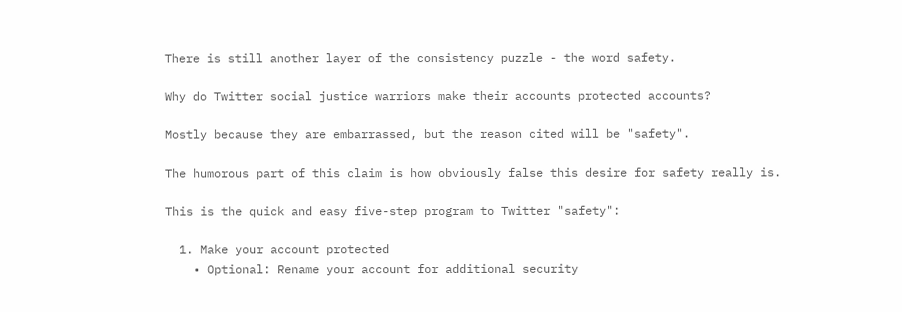There is still another layer of the consistency puzzle - the word safety.

Why do Twitter social justice warriors make their accounts protected accounts?

Mostly because they are embarrassed, but the reason cited will be "safety".

The humorous part of this claim is how obviously false this desire for safety really is.

This is the quick and easy five-step program to Twitter "safety":

  1. Make your account protected
    • Optional: Rename your account for additional security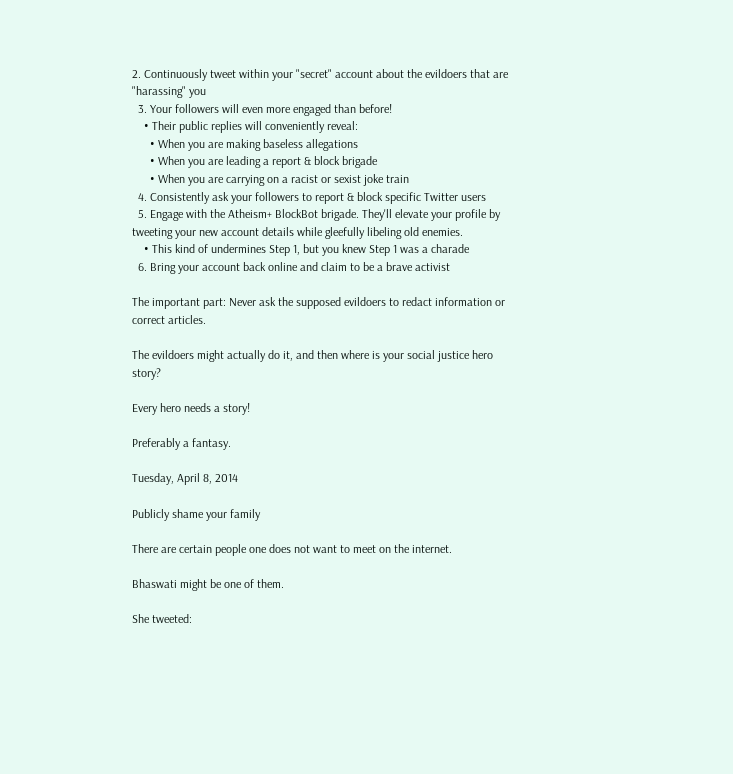2. Continuously tweet within your "secret" account about the evildoers that are "harassing" you
  3. Your followers will even more engaged than before!
    • Their public replies will conveniently reveal:
      • When you are making baseless allegations
      • When you are leading a report & block brigade
      • When you are carrying on a racist or sexist joke train
  4. Consistently ask your followers to report & block specific Twitter users
  5. Engage with the Atheism+ BlockBot brigade. They'll elevate your profile by tweeting your new account details while gleefully libeling old enemies.
    • This kind of undermines Step 1, but you knew Step 1 was a charade
  6. Bring your account back online and claim to be a brave activist

The important part: Never ask the supposed evildoers to redact information or correct articles.

The evildoers might actually do it, and then where is your social justice hero story?

Every hero needs a story!

Preferably a fantasy.

Tuesday, April 8, 2014

Publicly shame your family

There are certain people one does not want to meet on the internet.

Bhaswati might be one of them.

She tweeted: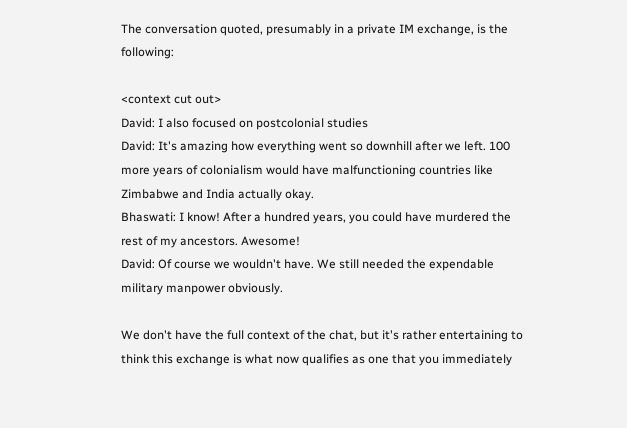The conversation quoted, presumably in a private IM exchange, is the following:

<context cut out>
David: I also focused on postcolonial studies
David: It's amazing how everything went so downhill after we left. 100 more years of colonialism would have malfunctioning countries like Zimbabwe and India actually okay.
Bhaswati: I know! After a hundred years, you could have murdered the rest of my ancestors. Awesome!
David: Of course we wouldn't have. We still needed the expendable military manpower obviously.

We don't have the full context of the chat, but it's rather entertaining to think this exchange is what now qualifies as one that you immediately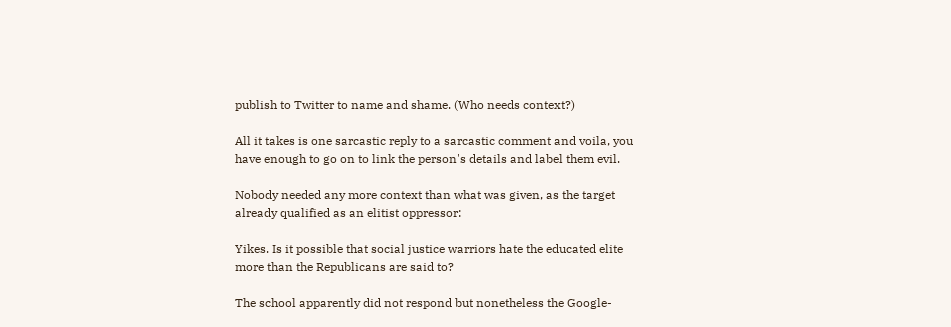publish to Twitter to name and shame. (Who needs context?)

All it takes is one sarcastic reply to a sarcastic comment and voila, you have enough to go on to link the person's details and label them evil.

Nobody needed any more context than what was given, as the target already qualified as an elitist oppressor:

Yikes. Is it possible that social justice warriors hate the educated elite more than the Republicans are said to?

The school apparently did not respond but nonetheless the Google-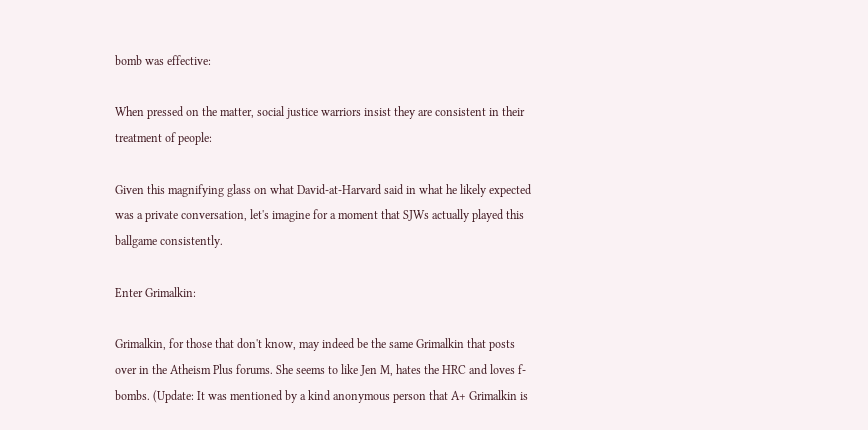bomb was effective:

When pressed on the matter, social justice warriors insist they are consistent in their treatment of people:

Given this magnifying glass on what David-at-Harvard said in what he likely expected was a private conversation, let's imagine for a moment that SJWs actually played this ballgame consistently.

Enter Grimalkin:

Grimalkin, for those that don't know, may indeed be the same Grimalkin that posts over in the Atheism Plus forums. She seems to like Jen M, hates the HRC and loves f-bombs. (Update: It was mentioned by a kind anonymous person that A+ Grimalkin is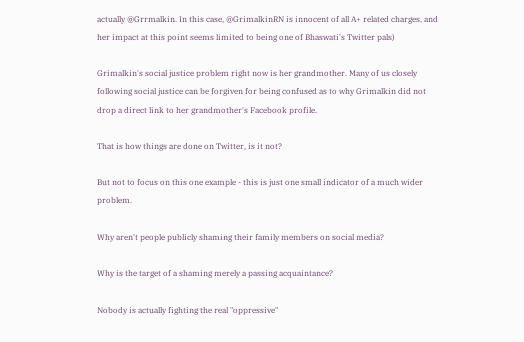actually @Grrmalkin. In this case, @GrimalkinRN is innocent of all A+ related charges, and her impact at this point seems limited to being one of Bhaswati's Twitter pals)

Grimalkin's social justice problem right now is her grandmother. Many of us closely following social justice can be forgiven for being confused as to why Grimalkin did not drop a direct link to her grandmother's Facebook profile.

That is how things are done on Twitter, is it not?

But not to focus on this one example - this is just one small indicator of a much wider problem.

Why aren't people publicly shaming their family members on social media?

Why is the target of a shaming merely a passing acquaintance?

Nobody is actually fighting the real "oppressive"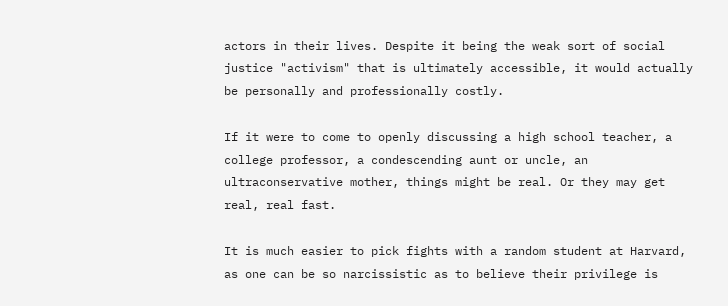actors in their lives. Despite it being the weak sort of social justice "activism" that is ultimately accessible, it would actually be personally and professionally costly.

If it were to come to openly discussing a high school teacher, a college professor, a condescending aunt or uncle, an ultraconservative mother, things might be real. Or they may get real, real fast.

It is much easier to pick fights with a random student at Harvard, as one can be so narcissistic as to believe their privilege is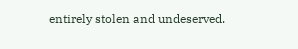entirely stolen and undeserved.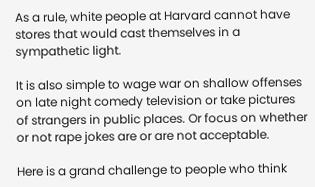As a rule, white people at Harvard cannot have stores that would cast themselves in a sympathetic light.

It is also simple to wage war on shallow offenses on late night comedy television or take pictures of strangers in public places. Or focus on whether or not rape jokes are or are not acceptable.

Here is a grand challenge to people who think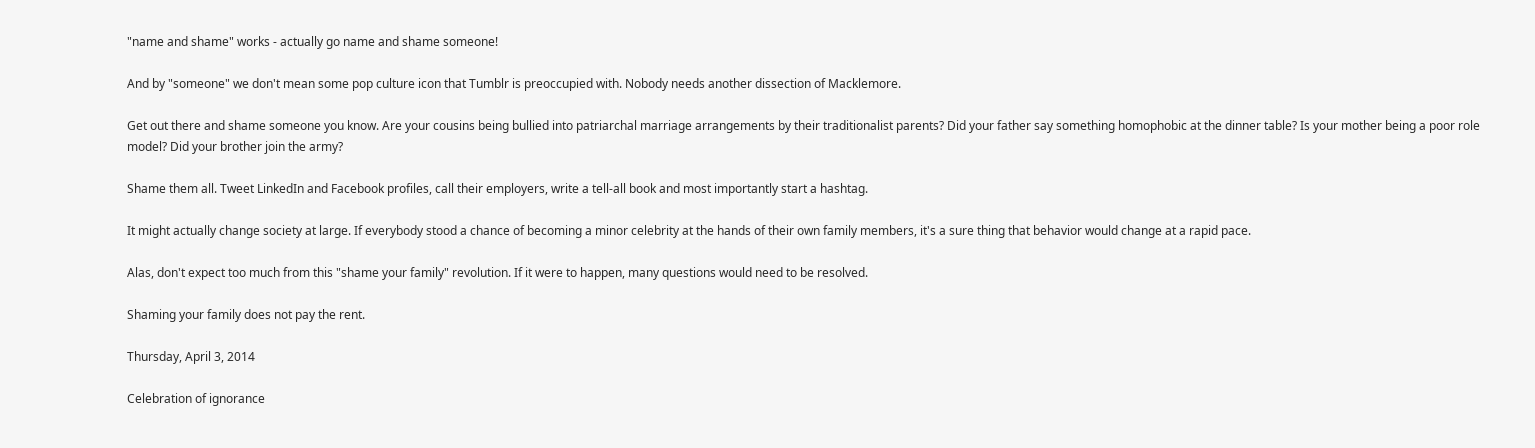"name and shame" works - actually go name and shame someone!

And by "someone" we don't mean some pop culture icon that Tumblr is preoccupied with. Nobody needs another dissection of Macklemore.

Get out there and shame someone you know. Are your cousins being bullied into patriarchal marriage arrangements by their traditionalist parents? Did your father say something homophobic at the dinner table? Is your mother being a poor role model? Did your brother join the army?

Shame them all. Tweet LinkedIn and Facebook profiles, call their employers, write a tell-all book and most importantly start a hashtag.

It might actually change society at large. If everybody stood a chance of becoming a minor celebrity at the hands of their own family members, it's a sure thing that behavior would change at a rapid pace.

Alas, don't expect too much from this "shame your family" revolution. If it were to happen, many questions would need to be resolved.

Shaming your family does not pay the rent.

Thursday, April 3, 2014

Celebration of ignorance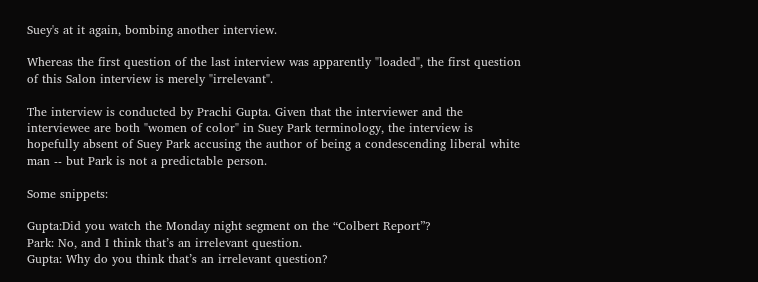Suey's at it again, bombing another interview.

Whereas the first question of the last interview was apparently "loaded", the first question of this Salon interview is merely "irrelevant".

The interview is conducted by Prachi Gupta. Given that the interviewer and the interviewee are both "women of color" in Suey Park terminology, the interview is hopefully absent of Suey Park accusing the author of being a condescending liberal white man -- but Park is not a predictable person.

Some snippets:

Gupta:Did you watch the Monday night segment on the “Colbert Report”?
Park: No, and I think that’s an irrelevant question.
Gupta: Why do you think that’s an irrelevant question?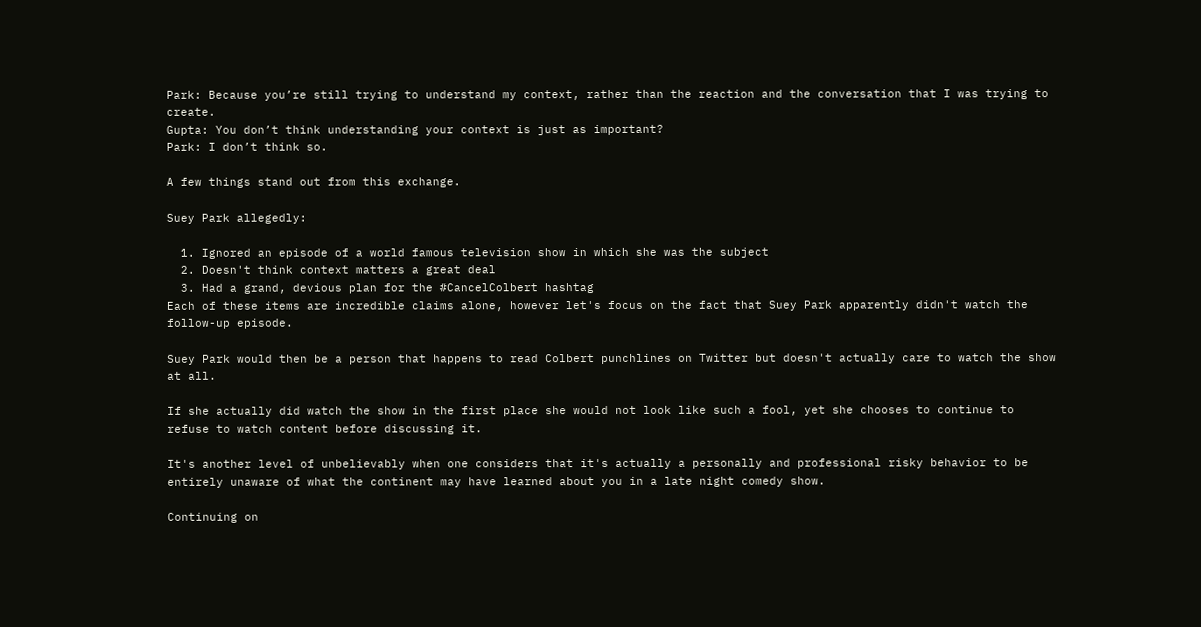Park: Because you’re still trying to understand my context, rather than the reaction and the conversation that I was trying to create.
Gupta: You don’t think understanding your context is just as important?
Park: I don’t think so.

A few things stand out from this exchange.

Suey Park allegedly:

  1. Ignored an episode of a world famous television show in which she was the subject
  2. Doesn't think context matters a great deal
  3. Had a grand, devious plan for the #CancelColbert hashtag
Each of these items are incredible claims alone, however let's focus on the fact that Suey Park apparently didn't watch the follow-up episode.

Suey Park would then be a person that happens to read Colbert punchlines on Twitter but doesn't actually care to watch the show at all.

If she actually did watch the show in the first place she would not look like such a fool, yet she chooses to continue to refuse to watch content before discussing it.

It's another level of unbelievably when one considers that it's actually a personally and professional risky behavior to be entirely unaware of what the continent may have learned about you in a late night comedy show.

Continuing on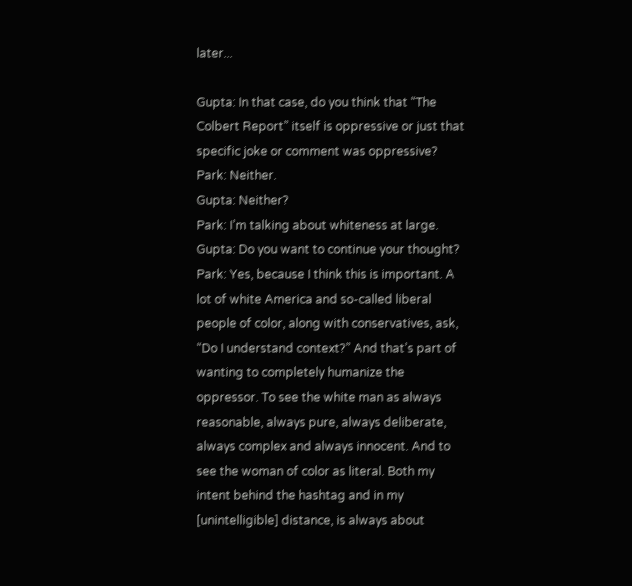later...

Gupta: In that case, do you think that “The Colbert Report” itself is oppressive or just that specific joke or comment was oppressive?
Park: Neither.
Gupta: Neither?
Park: I’m talking about whiteness at large.
Gupta: Do you want to continue your thought?
Park: Yes, because I think this is important. A lot of white America and so-called liberal people of color, along with conservatives, ask, “Do I understand context?” And that’s part of wanting to completely humanize the oppressor. To see the white man as always reasonable, always pure, always deliberate, always complex and always innocent. And to see the woman of color as literal. Both my intent behind the hashtag and in my [unintelligible] distance, is always about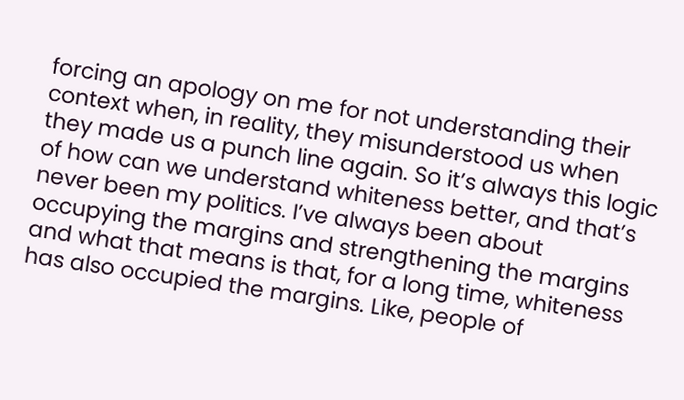forcing an apology on me for not understanding their context when, in reality, they misunderstood us when they made us a punch line again. So it’s always this logic of how can we understand whiteness better, and that’s never been my politics. I’ve always been about occupying the margins and strengthening the margins and what that means is that, for a long time, whiteness has also occupied the margins. Like, people of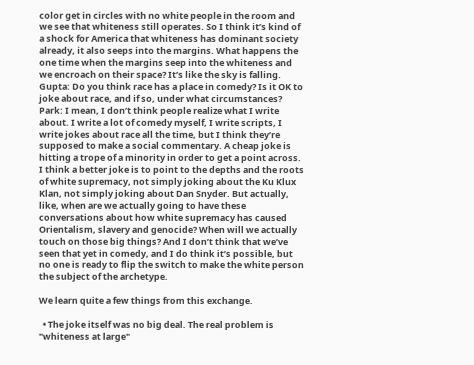color get in circles with no white people in the room and we see that whiteness still operates. So I think it’s kind of a shock for America that whiteness has dominant society already, it also seeps into the margins. What happens the one time when the margins seep into the whiteness and we encroach on their space? It’s like the sky is falling.
Gupta: Do you think race has a place in comedy? Is it OK to joke about race, and if so, under what circumstances?
Park: I mean, I don’t think people realize what I write about. I write a lot of comedy myself, I write scripts, I write jokes about race all the time, but I think they’re supposed to make a social commentary. A cheap joke is hitting a trope of a minority in order to get a point across. I think a better joke is to point to the depths and the roots of white supremacy, not simply joking about the Ku Klux Klan, not simply joking about Dan Snyder. But actually, like, when are we actually going to have these conversations about how white supremacy has caused Orientalism, slavery and genocide? When will we actually touch on those big things? And I don’t think that we’ve seen that yet in comedy, and I do think it’s possible, but no one is ready to flip the switch to make the white person the subject of the archetype.

We learn quite a few things from this exchange.

  • The joke itself was no big deal. The real problem is "whiteness at large"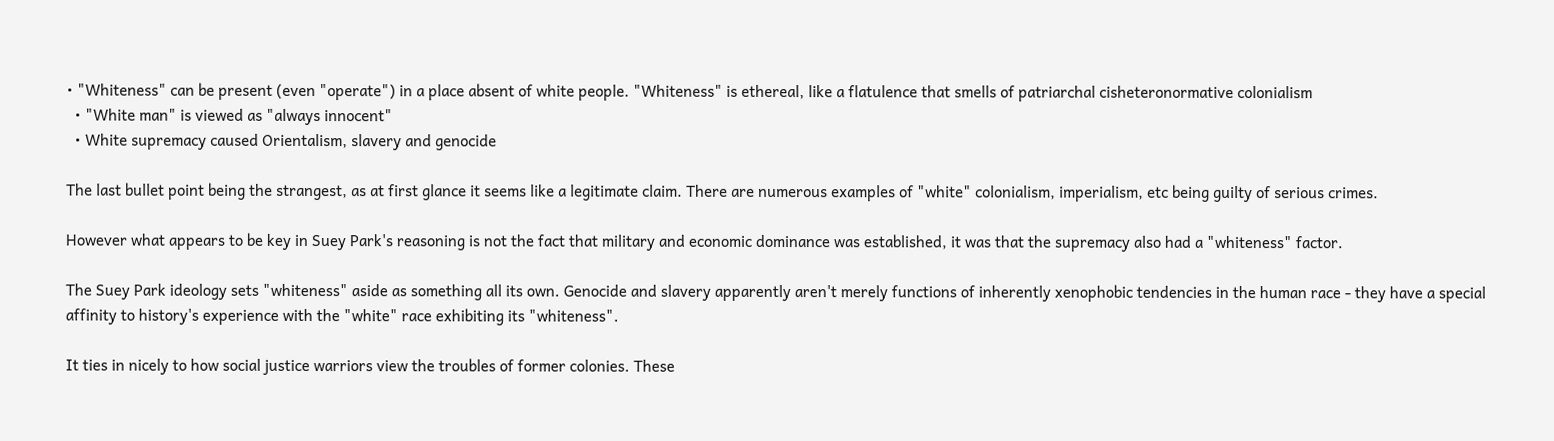• "Whiteness" can be present (even "operate") in a place absent of white people. "Whiteness" is ethereal, like a flatulence that smells of patriarchal cisheteronormative colonialism
  • "White man" is viewed as "always innocent"
  • White supremacy caused Orientalism, slavery and genocide

The last bullet point being the strangest, as at first glance it seems like a legitimate claim. There are numerous examples of "white" colonialism, imperialism, etc being guilty of serious crimes.

However what appears to be key in Suey Park's reasoning is not the fact that military and economic dominance was established, it was that the supremacy also had a "whiteness" factor.

The Suey Park ideology sets "whiteness" aside as something all its own. Genocide and slavery apparently aren't merely functions of inherently xenophobic tendencies in the human race - they have a special affinity to history's experience with the "white" race exhibiting its "whiteness".

It ties in nicely to how social justice warriors view the troubles of former colonies. These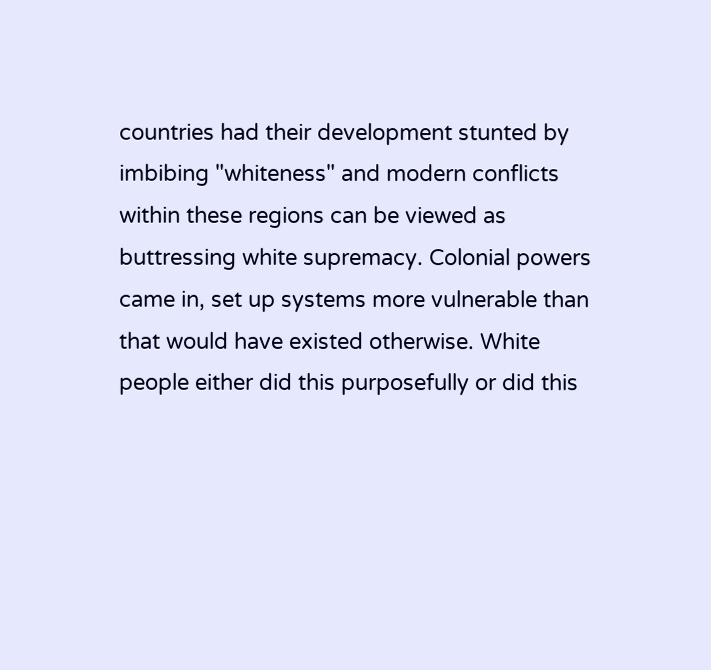countries had their development stunted by imbibing "whiteness" and modern conflicts within these regions can be viewed as buttressing white supremacy. Colonial powers came in, set up systems more vulnerable than that would have existed otherwise. White people either did this purposefully or did this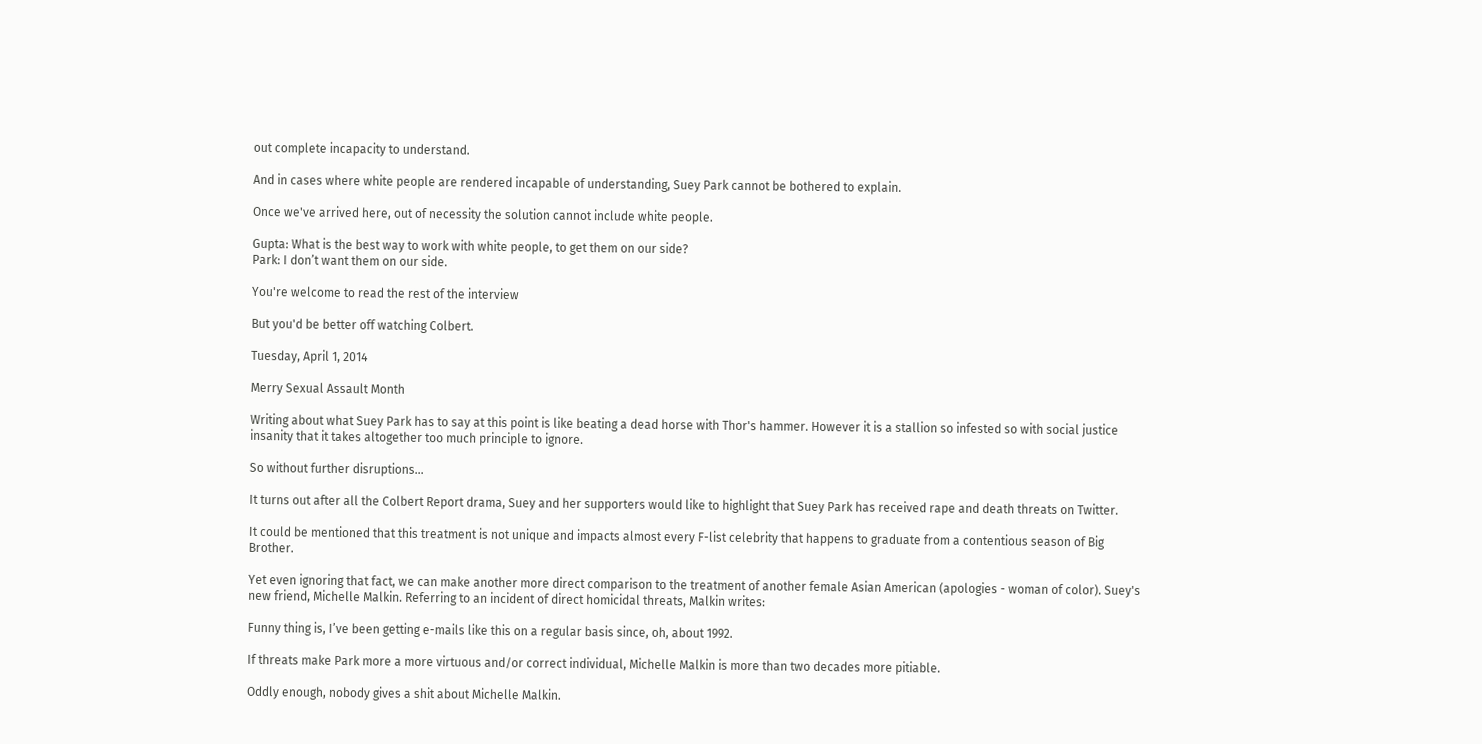out complete incapacity to understand.

And in cases where white people are rendered incapable of understanding, Suey Park cannot be bothered to explain.

Once we've arrived here, out of necessity the solution cannot include white people.

Gupta: What is the best way to work with white people, to get them on our side?
Park: I don’t want them on our side.

You're welcome to read the rest of the interview

But you'd be better off watching Colbert.

Tuesday, April 1, 2014

Merry Sexual Assault Month

Writing about what Suey Park has to say at this point is like beating a dead horse with Thor's hammer. However it is a stallion so infested so with social justice insanity that it takes altogether too much principle to ignore.

So without further disruptions...

It turns out after all the Colbert Report drama, Suey and her supporters would like to highlight that Suey Park has received rape and death threats on Twitter.

It could be mentioned that this treatment is not unique and impacts almost every F-list celebrity that happens to graduate from a contentious season of Big Brother.

Yet even ignoring that fact, we can make another more direct comparison to the treatment of another female Asian American (apologies - woman of color). Suey's new friend, Michelle Malkin. Referring to an incident of direct homicidal threats, Malkin writes:

Funny thing is, I’ve been getting e-mails like this on a regular basis since, oh, about 1992.

If threats make Park more a more virtuous and/or correct individual, Michelle Malkin is more than two decades more pitiable.

Oddly enough, nobody gives a shit about Michelle Malkin.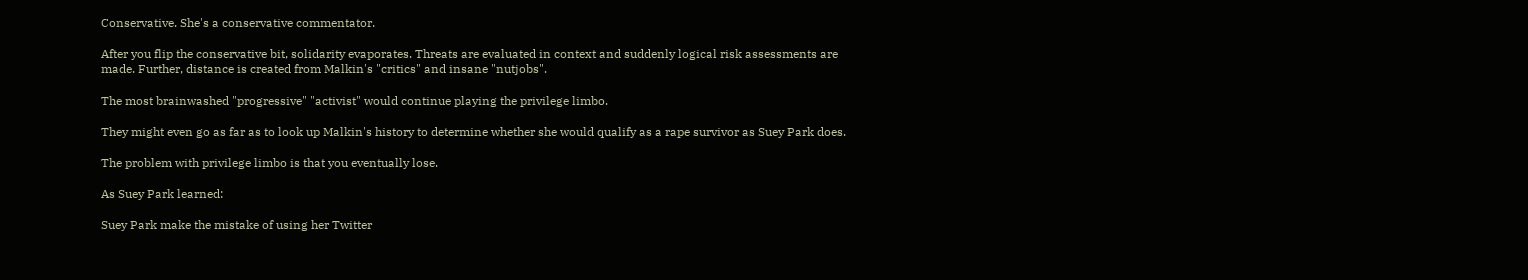Conservative. She's a conservative commentator.

After you flip the conservative bit, solidarity evaporates. Threats are evaluated in context and suddenly logical risk assessments are made. Further, distance is created from Malkin's "critics" and insane "nutjobs".

The most brainwashed "progressive" "activist" would continue playing the privilege limbo.

They might even go as far as to look up Malkin's history to determine whether she would qualify as a rape survivor as Suey Park does.

The problem with privilege limbo is that you eventually lose.

As Suey Park learned:

Suey Park make the mistake of using her Twitter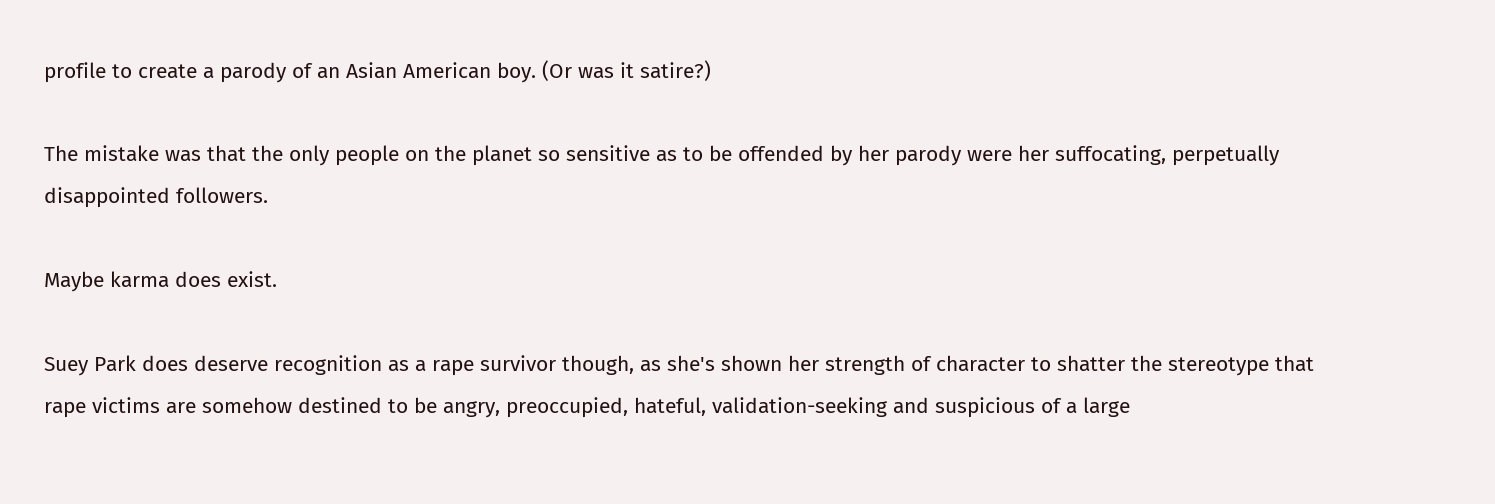profile to create a parody of an Asian American boy. (Or was it satire?)

The mistake was that the only people on the planet so sensitive as to be offended by her parody were her suffocating, perpetually disappointed followers.

Maybe karma does exist.

Suey Park does deserve recognition as a rape survivor though, as she's shown her strength of character to shatter the stereotype that rape victims are somehow destined to be angry, preoccupied, hateful, validation-seeking and suspicious of a large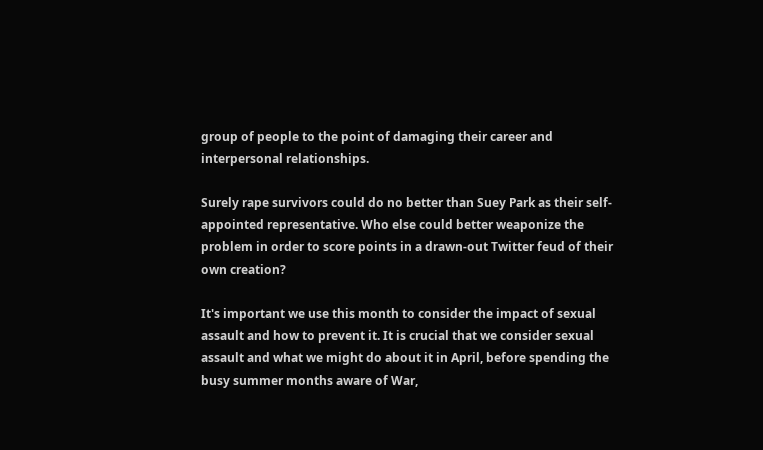group of people to the point of damaging their career and interpersonal relationships.

Surely rape survivors could do no better than Suey Park as their self-appointed representative. Who else could better weaponize the problem in order to score points in a drawn-out Twitter feud of their own creation?

It's important we use this month to consider the impact of sexual assault and how to prevent it. It is crucial that we consider sexual assault and what we might do about it in April, before spending the busy summer months aware of War,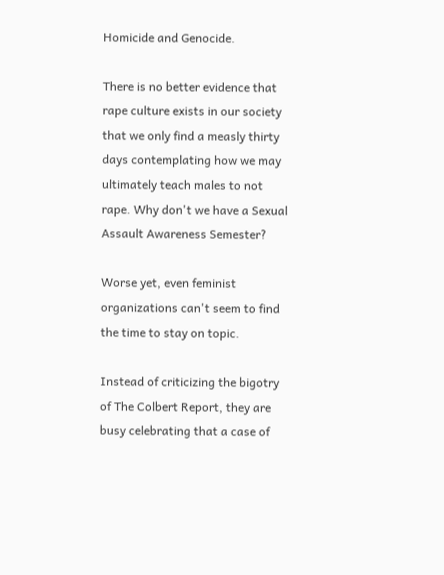Homicide and Genocide.

There is no better evidence that rape culture exists in our society that we only find a measly thirty days contemplating how we may ultimately teach males to not rape. Why don't we have a Sexual Assault Awareness Semester?

Worse yet, even feminist organizations can't seem to find the time to stay on topic.

Instead of criticizing the bigotry of The Colbert Report, they are busy celebrating that a case of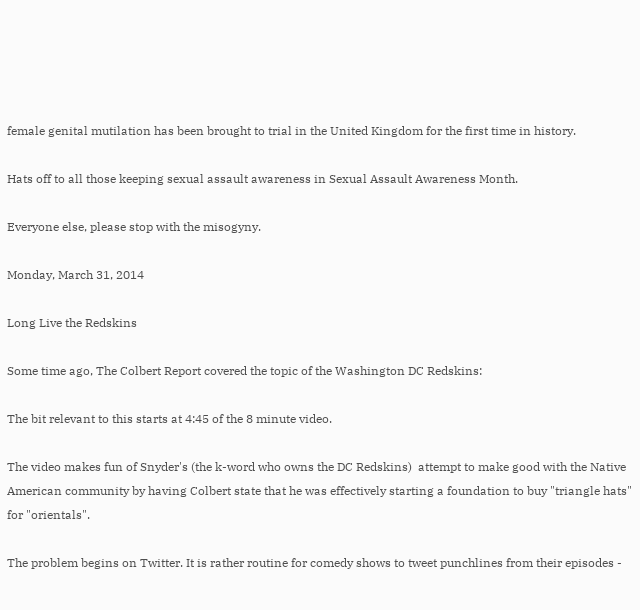female genital mutilation has been brought to trial in the United Kingdom for the first time in history.

Hats off to all those keeping sexual assault awareness in Sexual Assault Awareness Month.

Everyone else, please stop with the misogyny.

Monday, March 31, 2014

Long Live the Redskins

Some time ago, The Colbert Report covered the topic of the Washington DC Redskins:

The bit relevant to this starts at 4:45 of the 8 minute video.

The video makes fun of Snyder's (the k-word who owns the DC Redskins)  attempt to make good with the Native American community by having Colbert state that he was effectively starting a foundation to buy "triangle hats" for "orientals".

The problem begins on Twitter. It is rather routine for comedy shows to tweet punchlines from their episodes -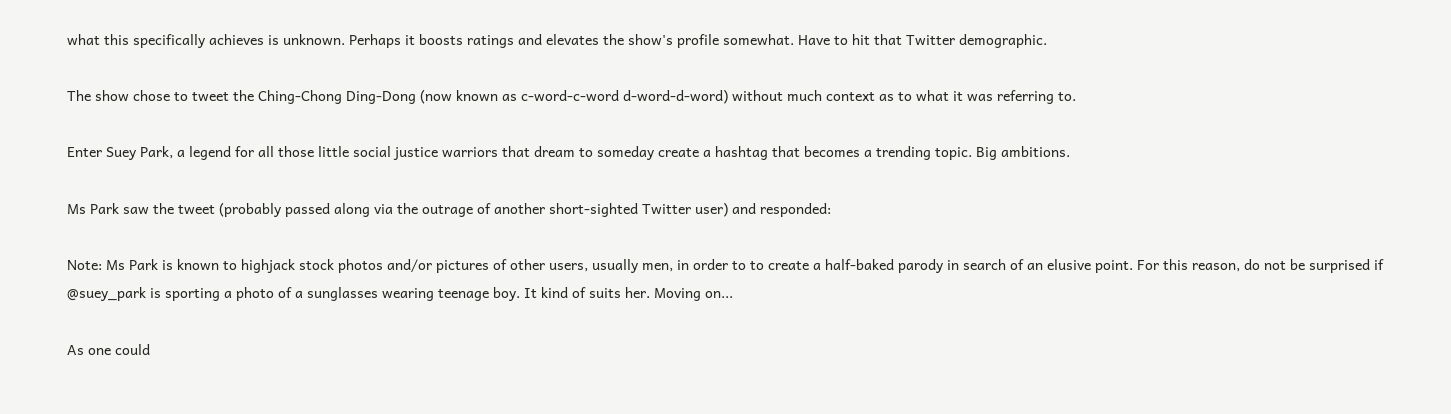what this specifically achieves is unknown. Perhaps it boosts ratings and elevates the show's profile somewhat. Have to hit that Twitter demographic.

The show chose to tweet the Ching-Chong Ding-Dong (now known as c-word-c-word d-word-d-word) without much context as to what it was referring to.

Enter Suey Park, a legend for all those little social justice warriors that dream to someday create a hashtag that becomes a trending topic. Big ambitions.

Ms Park saw the tweet (probably passed along via the outrage of another short-sighted Twitter user) and responded:

Note: Ms Park is known to highjack stock photos and/or pictures of other users, usually men, in order to to create a half-baked parody in search of an elusive point. For this reason, do not be surprised if @suey_park is sporting a photo of a sunglasses wearing teenage boy. It kind of suits her. Moving on...

As one could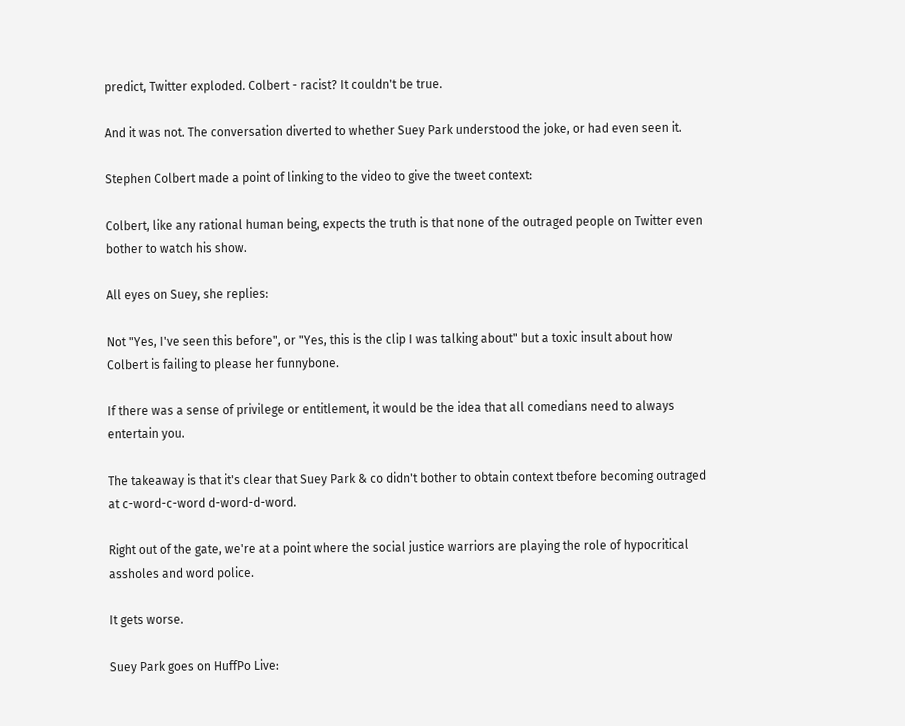predict, Twitter exploded. Colbert - racist? It couldn't be true.

And it was not. The conversation diverted to whether Suey Park understood the joke, or had even seen it.

Stephen Colbert made a point of linking to the video to give the tweet context:

Colbert, like any rational human being, expects the truth is that none of the outraged people on Twitter even bother to watch his show.

All eyes on Suey, she replies:

Not "Yes, I've seen this before", or "Yes, this is the clip I was talking about" but a toxic insult about how Colbert is failing to please her funnybone.

If there was a sense of privilege or entitlement, it would be the idea that all comedians need to always entertain you.

The takeaway is that it's clear that Suey Park & co didn't bother to obtain context tbefore becoming outraged at c-word-c-word d-word-d-word.

Right out of the gate, we're at a point where the social justice warriors are playing the role of hypocritical assholes and word police.

It gets worse.

Suey Park goes on HuffPo Live: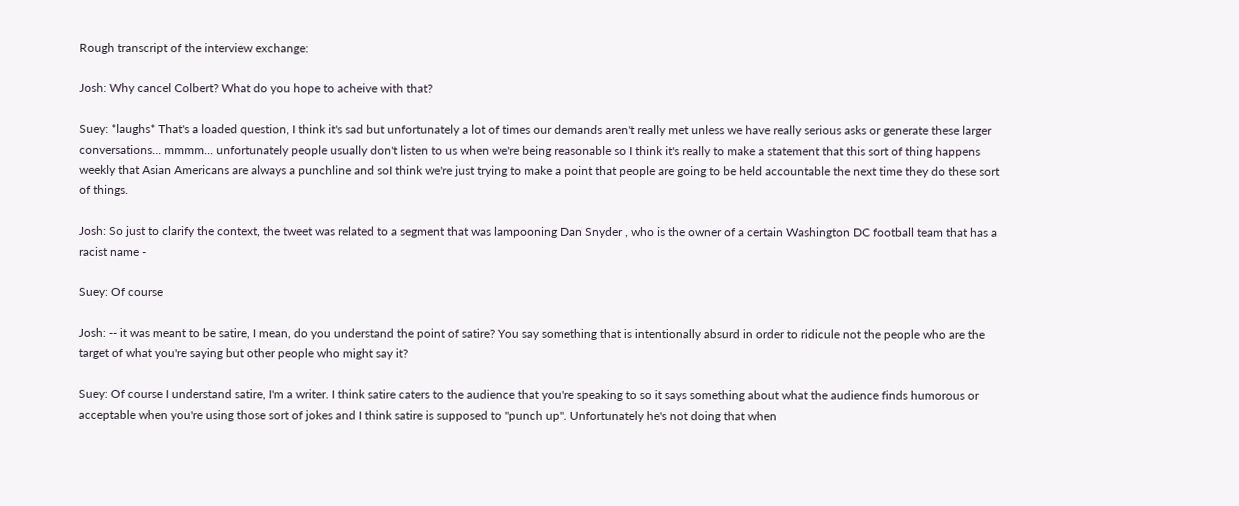Rough transcript of the interview exchange:

Josh: Why cancel Colbert? What do you hope to acheive with that?

Suey: *laughs* That's a loaded question, I think it's sad but unfortunately a lot of times our demands aren't really met unless we have really serious asks or generate these larger conversations... mmmm... unfortunately people usually don't listen to us when we're being reasonable so I think it's really to make a statement that this sort of thing happens weekly that Asian Americans are always a punchline and soI think we're just trying to make a point that people are going to be held accountable the next time they do these sort of things.

Josh: So just to clarify the context, the tweet was related to a segment that was lampooning Dan Snyder , who is the owner of a certain Washington DC football team that has a racist name -

Suey: Of course

Josh: -- it was meant to be satire, I mean, do you understand the point of satire? You say something that is intentionally absurd in order to ridicule not the people who are the target of what you're saying but other people who might say it?

Suey: Of course I understand satire, I'm a writer. I think satire caters to the audience that you're speaking to so it says something about what the audience finds humorous or acceptable when you're using those sort of jokes and I think satire is supposed to "punch up". Unfortunately he's not doing that when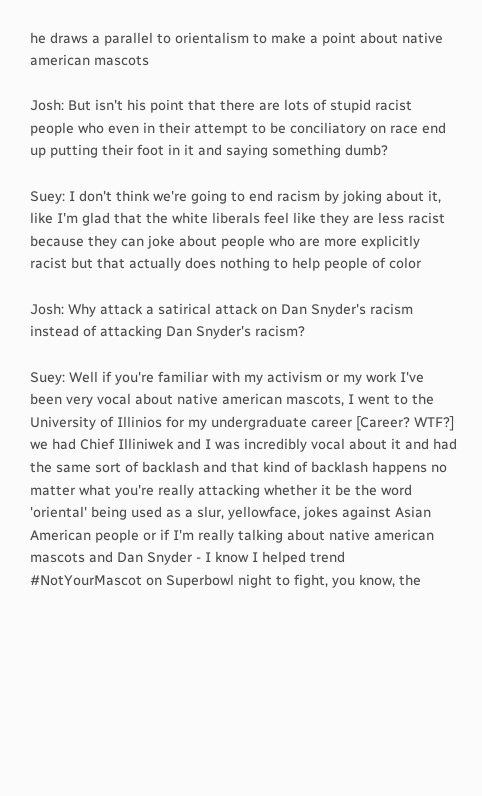he draws a parallel to orientalism to make a point about native american mascots

Josh: But isn't his point that there are lots of stupid racist people who even in their attempt to be conciliatory on race end up putting their foot in it and saying something dumb?

Suey: I don't think we're going to end racism by joking about it, like I'm glad that the white liberals feel like they are less racist because they can joke about people who are more explicitly racist but that actually does nothing to help people of color

Josh: Why attack a satirical attack on Dan Snyder's racism instead of attacking Dan Snyder's racism?

Suey: Well if you're familiar with my activism or my work I've been very vocal about native american mascots, I went to the University of Illinios for my undergraduate career [Career? WTF?] we had Chief Illiniwek and I was incredibly vocal about it and had the same sort of backlash and that kind of backlash happens no matter what you're really attacking whether it be the word 'oriental' being used as a slur, yellowface, jokes against Asian American people or if I'm really talking about native american mascots and Dan Snyder - I know I helped trend #NotYourMascot on Superbowl night to fight, you know, the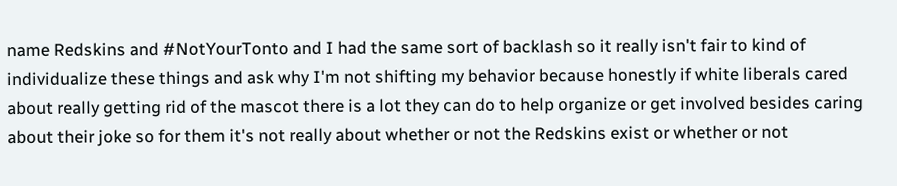name Redskins and #NotYourTonto and I had the same sort of backlash so it really isn't fair to kind of individualize these things and ask why I'm not shifting my behavior because honestly if white liberals cared about really getting rid of the mascot there is a lot they can do to help organize or get involved besides caring about their joke so for them it's not really about whether or not the Redskins exist or whether or not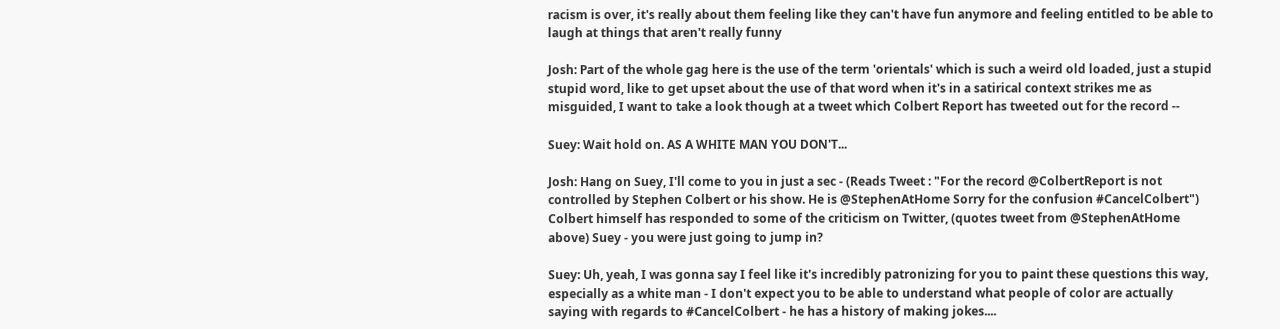racism is over, it's really about them feeling like they can't have fun anymore and feeling entitled to be able to laugh at things that aren't really funny

Josh: Part of the whole gag here is the use of the term 'orientals' which is such a weird old loaded, just a stupid stupid word, like to get upset about the use of that word when it's in a satirical context strikes me as misguided, I want to take a look though at a tweet which Colbert Report has tweeted out for the record --

Suey: Wait hold on. AS A WHITE MAN YOU DON'T...

Josh: Hang on Suey, I'll come to you in just a sec - (Reads Tweet : "For the record @ColbertReport is not controlled by Stephen Colbert or his show. He is @StephenAtHome Sorry for the confusion #CancelColbert") Colbert himself has responded to some of the criticism on Twitter, (quotes tweet from @StephenAtHome above) Suey - you were just going to jump in?

Suey: Uh, yeah, I was gonna say I feel like it's incredibly patronizing for you to paint these questions this way, especially as a white man - I don't expect you to be able to understand what people of color are actually saying with regards to #CancelColbert - he has a history of making jokes....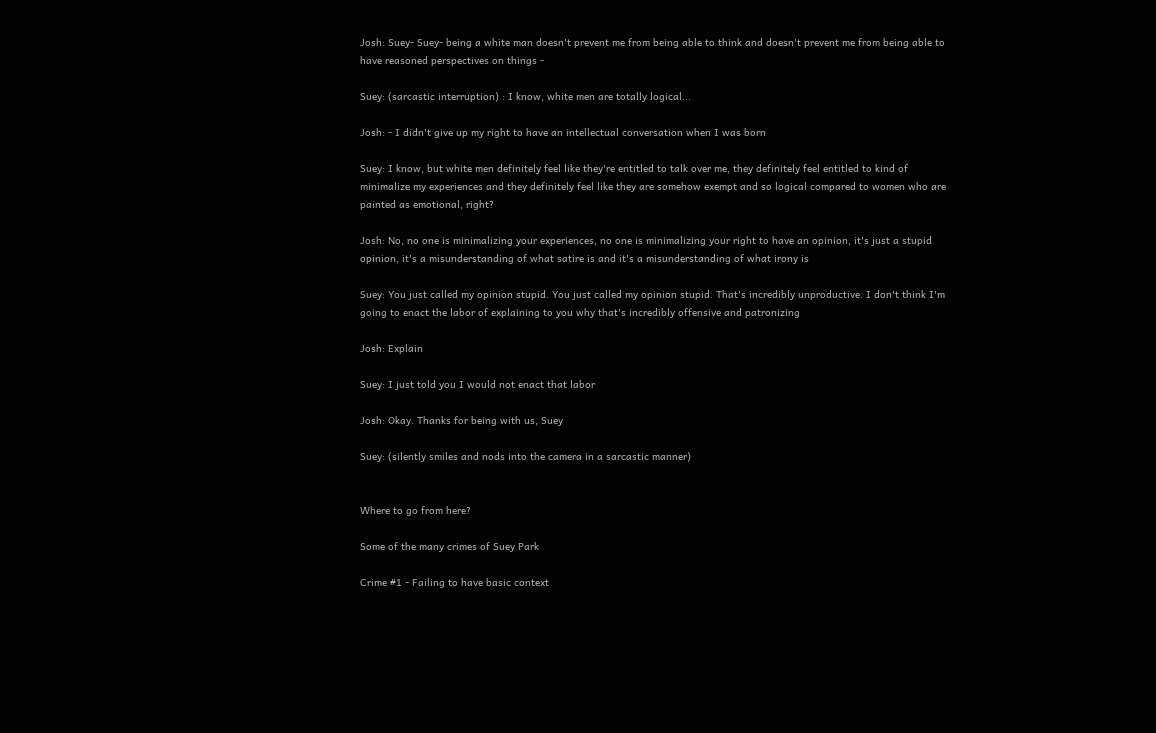Josh: Suey- Suey- being a white man doesn't prevent me from being able to think and doesn't prevent me from being able to have reasoned perspectives on things -

Suey: (sarcastic interruption) : I know, white men are totally logical...

Josh: - I didn't give up my right to have an intellectual conversation when I was born

Suey: I know, but white men definitely feel like they're entitled to talk over me, they definitely feel entitled to kind of minimalize my experiences and they definitely feel like they are somehow exempt and so logical compared to women who are painted as emotional, right?

Josh: No, no one is minimalizing your experiences, no one is minimalizing your right to have an opinion, it's just a stupid opinion, it's a misunderstanding of what satire is and it's a misunderstanding of what irony is

Suey: You just called my opinion stupid. You just called my opinion stupid. That's incredibly unproductive. I don't think I'm going to enact the labor of explaining to you why that's incredibly offensive and patronizing

Josh: Explain

Suey: I just told you I would not enact that labor

Josh: Okay. Thanks for being with us, Suey

Suey: (silently smiles and nods into the camera in a sarcastic manner)


Where to go from here?

Some of the many crimes of Suey Park

Crime #1 - Failing to have basic context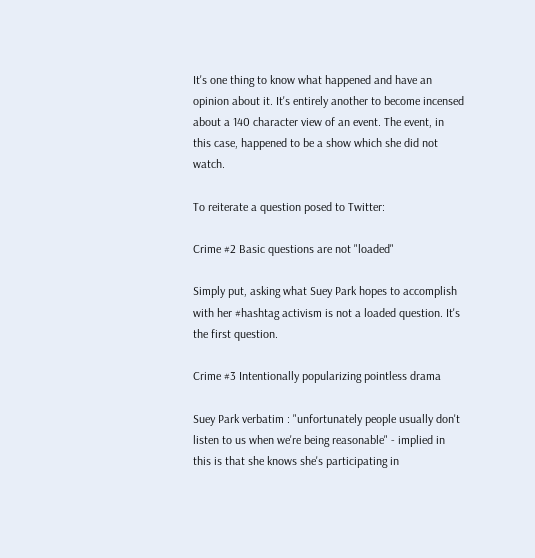It's one thing to know what happened and have an opinion about it. It's entirely another to become incensed about a 140 character view of an event. The event, in this case, happened to be a show which she did not watch.

To reiterate a question posed to Twitter:

Crime #2 Basic questions are not "loaded"

Simply put, asking what Suey Park hopes to accomplish with her #hashtag activism is not a loaded question. It's the first question.

Crime #3 Intentionally popularizing pointless drama

Suey Park verbatim : "unfortunately people usually don't listen to us when we're being reasonable" - implied in this is that she knows she's participating in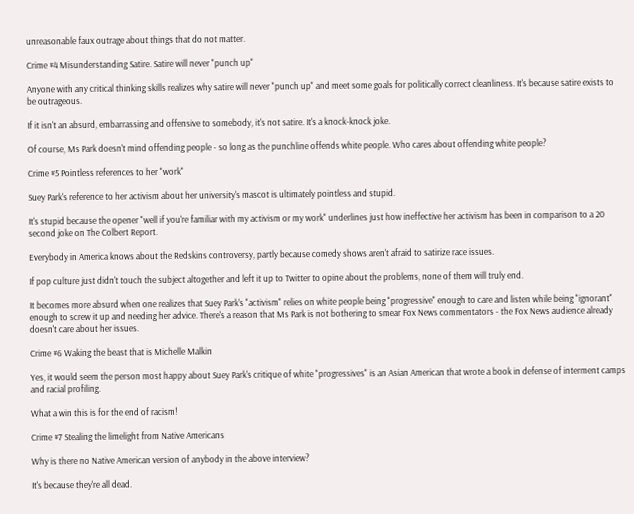unreasonable faux outrage about things that do not matter.

Crime #4 Misunderstanding Satire. Satire will never "punch up"

Anyone with any critical thinking skills realizes why satire will never "punch up" and meet some goals for politically correct cleanliness. It's because satire exists to be outrageous.

If it isn't an absurd, embarrassing and offensive to somebody, it's not satire. It's a knock-knock joke.

Of course, Ms Park doesn't mind offending people - so long as the punchline offends white people. Who cares about offending white people?

Crime #5 Pointless references to her "work"

Suey Park's reference to her activism about her university's mascot is ultimately pointless and stupid.

It's stupid because the opener "well if you're familiar with my activism or my work" underlines just how ineffective her activism has been in comparison to a 20 second joke on The Colbert Report.

Everybody in America knows about the Redskins controversy, partly because comedy shows aren't afraid to satirize race issues.

If pop culture just didn't touch the subject altogether and left it up to Twitter to opine about the problems, none of them will truly end.

It becomes more absurd when one realizes that Suey Park's "activism" relies on white people being "progressive" enough to care and listen while being "ignorant" enough to screw it up and needing her advice. There's a reason that Ms Park is not bothering to smear Fox News commentators - the Fox News audience already doesn't care about her issues.

Crime #6 Waking the beast that is Michelle Malkin

Yes, it would seem the person most happy about Suey Park's critique of white "progressives" is an Asian American that wrote a book in defense of interment camps and racial profiling.

What a win this is for the end of racism!

Crime #7 Stealing the limelight from Native Americans

Why is there no Native American version of anybody in the above interview?

It's because they're all dead.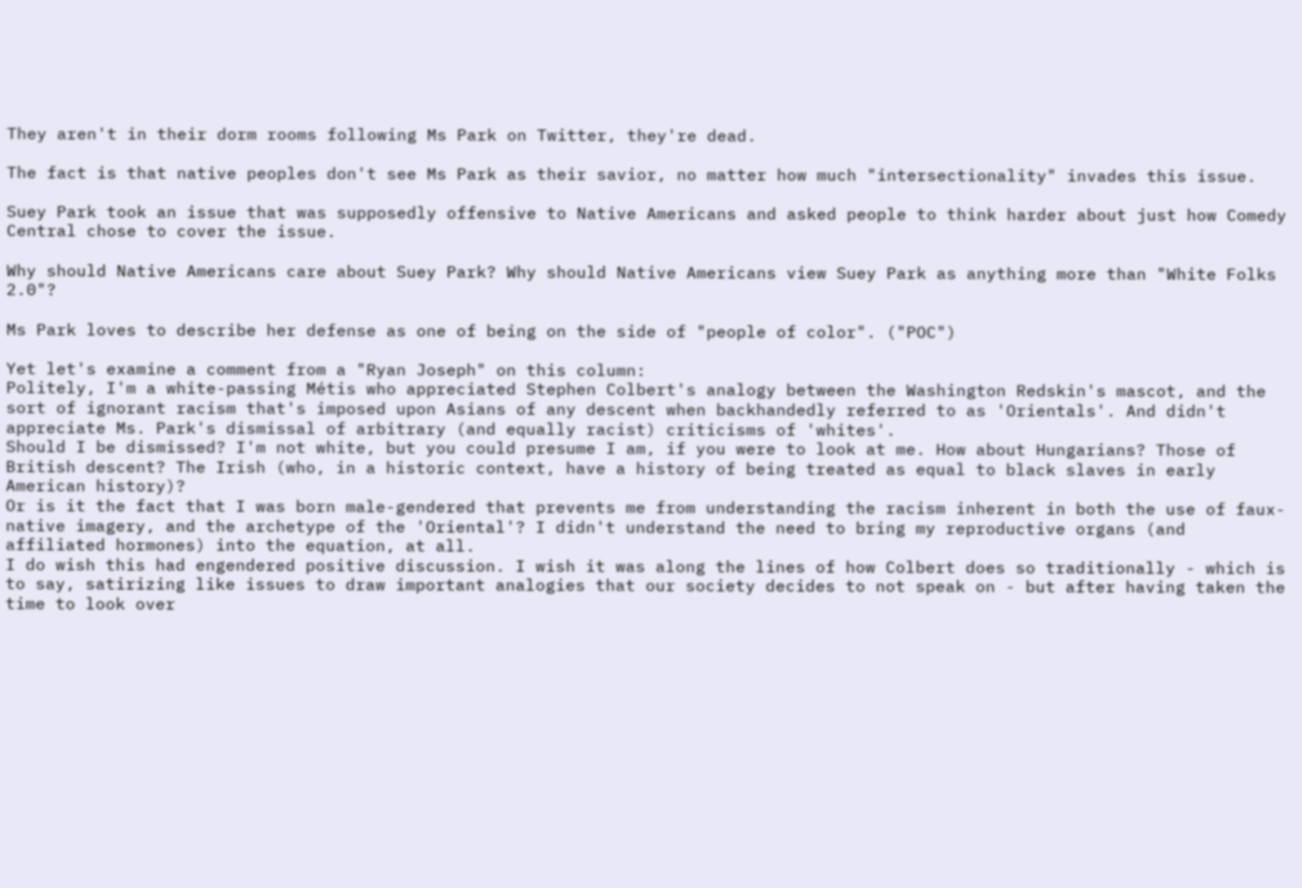They aren't in their dorm rooms following Ms Park on Twitter, they're dead.

The fact is that native peoples don't see Ms Park as their savior, no matter how much "intersectionality" invades this issue.

Suey Park took an issue that was supposedly offensive to Native Americans and asked people to think harder about just how Comedy Central chose to cover the issue.

Why should Native Americans care about Suey Park? Why should Native Americans view Suey Park as anything more than "White Folks 2.0"?

Ms Park loves to describe her defense as one of being on the side of "people of color". ("POC")

Yet let's examine a comment from a "Ryan Joseph" on this column:
Politely, I'm a white-passing Métis who appreciated Stephen Colbert's analogy between the Washington Redskin's mascot, and the sort of ignorant racism that's imposed upon Asians of any descent when backhandedly referred to as 'Orientals'. And didn't appreciate Ms. Park's dismissal of arbitrary (and equally racist) criticisms of 'whites'.
Should I be dismissed? I'm not white, but you could presume I am, if you were to look at me. How about Hungarians? Those of British descent? The Irish (who, in a historic context, have a history of being treated as equal to black slaves in early American history)?
Or is it the fact that I was born male-gendered that prevents me from understanding the racism inherent in both the use of faux-native imagery, and the archetype of the 'Oriental'? I didn't understand the need to bring my reproductive organs (and affiliated hormones) into the equation, at all.
I do wish this had engendered positive discussion. I wish it was along the lines of how Colbert does so traditionally - which is to say, satirizing like issues to draw important analogies that our society decides to not speak on - but after having taken the time to look over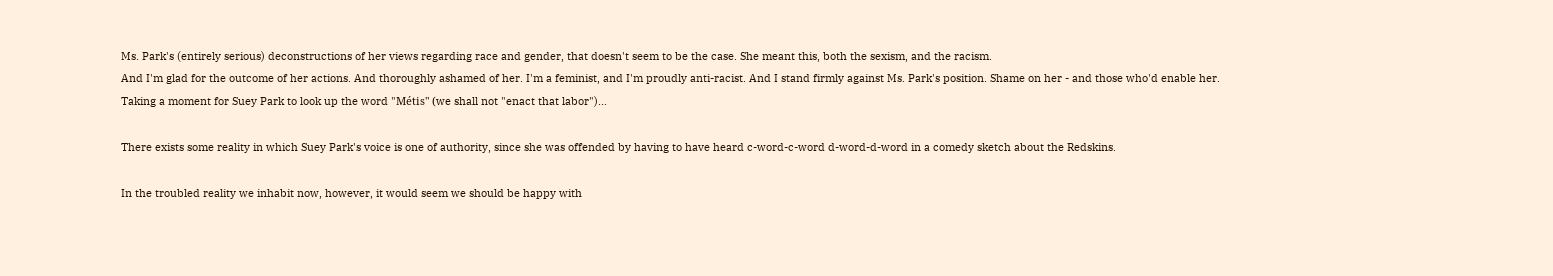Ms. Park's (entirely serious) deconstructions of her views regarding race and gender, that doesn't seem to be the case. She meant this, both the sexism, and the racism.
And I'm glad for the outcome of her actions. And thoroughly ashamed of her. I'm a feminist, and I'm proudly anti-racist. And I stand firmly against Ms. Park's position. Shame on her - and those who'd enable her.
Taking a moment for Suey Park to look up the word "Métis" (we shall not "enact that labor")...

There exists some reality in which Suey Park's voice is one of authority, since she was offended by having to have heard c-word-c-word d-word-d-word in a comedy sketch about the Redskins.

In the troubled reality we inhabit now, however, it would seem we should be happy with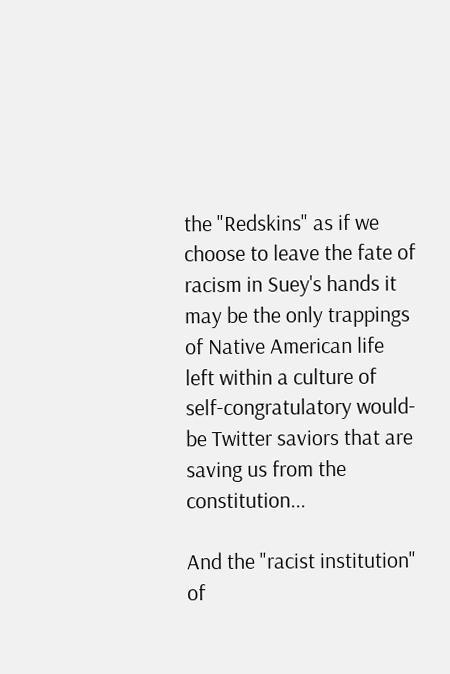the "Redskins" as if we choose to leave the fate of racism in Suey's hands it may be the only trappings of Native American life left within a culture of self-congratulatory would-be Twitter saviors that are saving us from the constitution...

And the "racist institution" of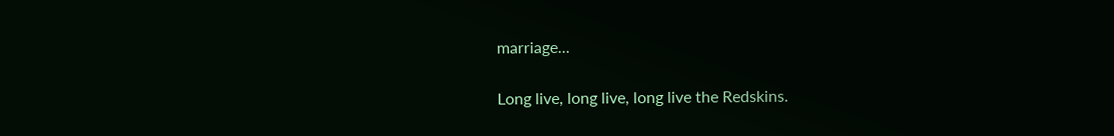marriage...

Long live, long live, long live the Redskins.